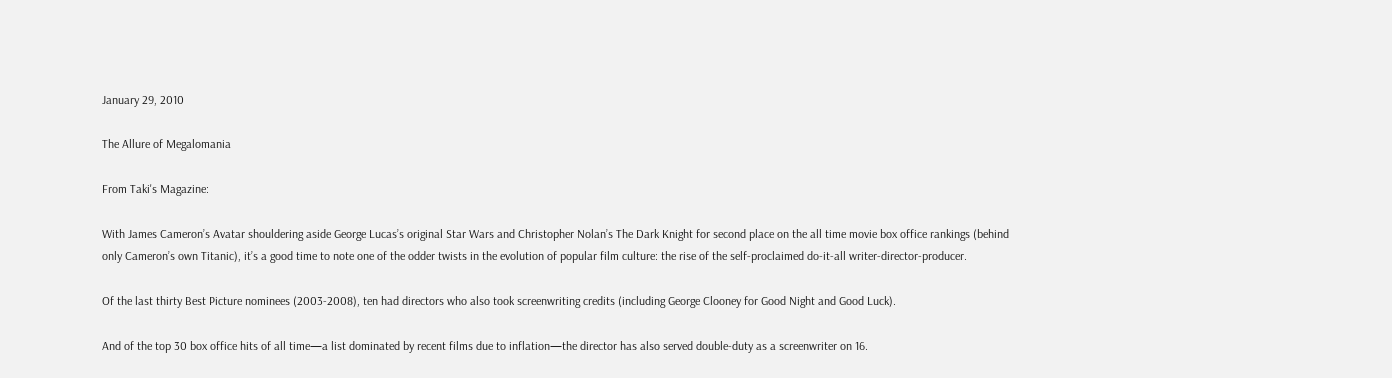January 29, 2010

The Allure of Megalomania

From Taki's Magazine:

With James Cameron’s Avatar shouldering aside George Lucas’s original Star Wars and Christopher Nolan’s The Dark Knight for second place on the all time movie box office rankings (behind only Cameron’s own Titanic), it’s a good time to note one of the odder twists in the evolution of popular film culture: the rise of the self-proclaimed do-it-all writer-director-producer.

Of the last thirty Best Picture nominees (2003-2008), ten had directors who also took screenwriting credits (including George Clooney for Good Night and Good Luck).

And of the top 30 box office hits of all time—a list dominated by recent films due to inflation—the director has also served double-duty as a screenwriter on 16.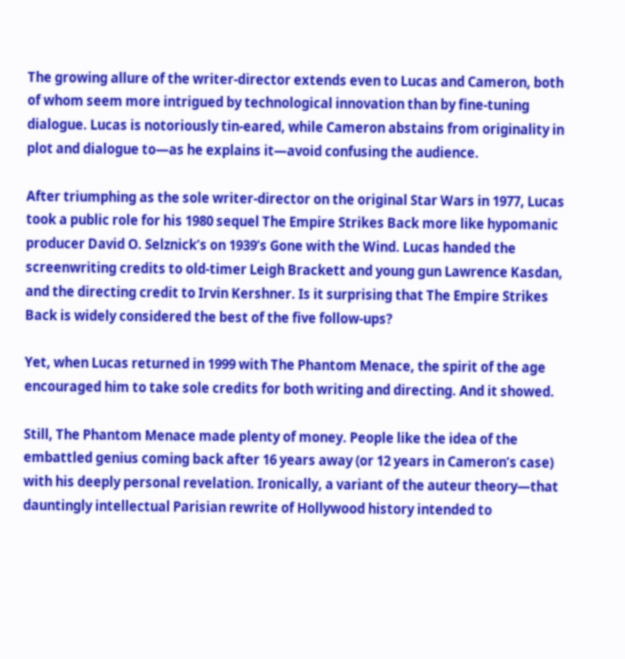The growing allure of the writer-director extends even to Lucas and Cameron, both of whom seem more intrigued by technological innovation than by fine-tuning dialogue. Lucas is notoriously tin-eared, while Cameron abstains from originality in plot and dialogue to—as he explains it—avoid confusing the audience.

After triumphing as the sole writer-director on the original Star Wars in 1977, Lucas took a public role for his 1980 sequel The Empire Strikes Back more like hypomanic producer David O. Selznick’s on 1939’s Gone with the Wind. Lucas handed the screenwriting credits to old-timer Leigh Brackett and young gun Lawrence Kasdan, and the directing credit to Irvin Kershner. Is it surprising that The Empire Strikes Back is widely considered the best of the five follow-ups?

Yet, when Lucas returned in 1999 with The Phantom Menace, the spirit of the age encouraged him to take sole credits for both writing and directing. And it showed.

Still, The Phantom Menace made plenty of money. People like the idea of the embattled genius coming back after 16 years away (or 12 years in Cameron’s case) with his deeply personal revelation. Ironically, a variant of the auteur theory—that dauntingly intellectual Parisian rewrite of Hollywood history intended to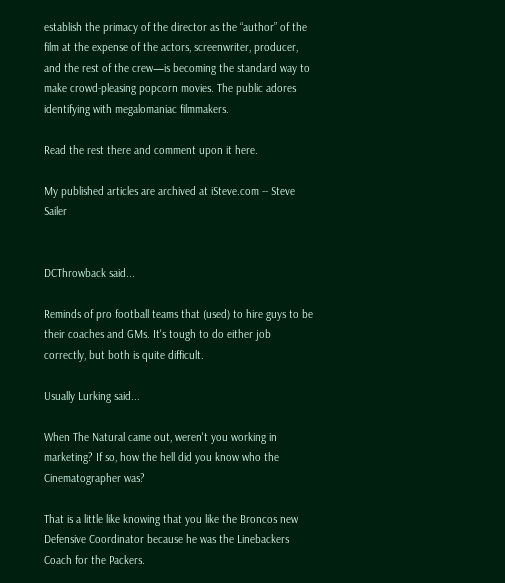establish the primacy of the director as the “author” of the film at the expense of the actors, screenwriter, producer, and the rest of the crew—is becoming the standard way to make crowd-pleasing popcorn movies. The public adores identifying with megalomaniac filmmakers.

Read the rest there and comment upon it here.

My published articles are archived at iSteve.com -- Steve Sailer


DCThrowback said...

Reminds of pro football teams that (used) to hire guys to be their coaches and GMs. It's tough to do either job correctly, but both is quite difficult.

Usually Lurking said...

When The Natural came out, weren't you working in marketing? If so, how the hell did you know who the Cinematographer was?

That is a little like knowing that you like the Broncos new Defensive Coordinator because he was the Linebackers Coach for the Packers.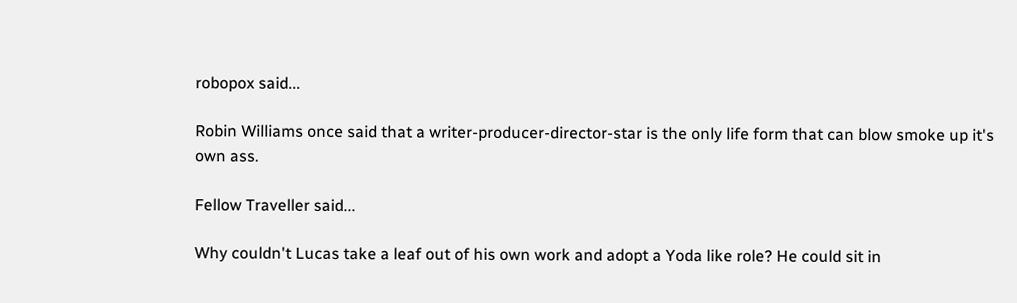robopox said...

Robin Williams once said that a writer-producer-director-star is the only life form that can blow smoke up it's own ass.

Fellow Traveller said...

Why couldn't Lucas take a leaf out of his own work and adopt a Yoda like role? He could sit in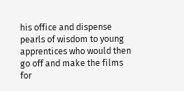his office and dispense pearls of wisdom to young apprentices who would then go off and make the films for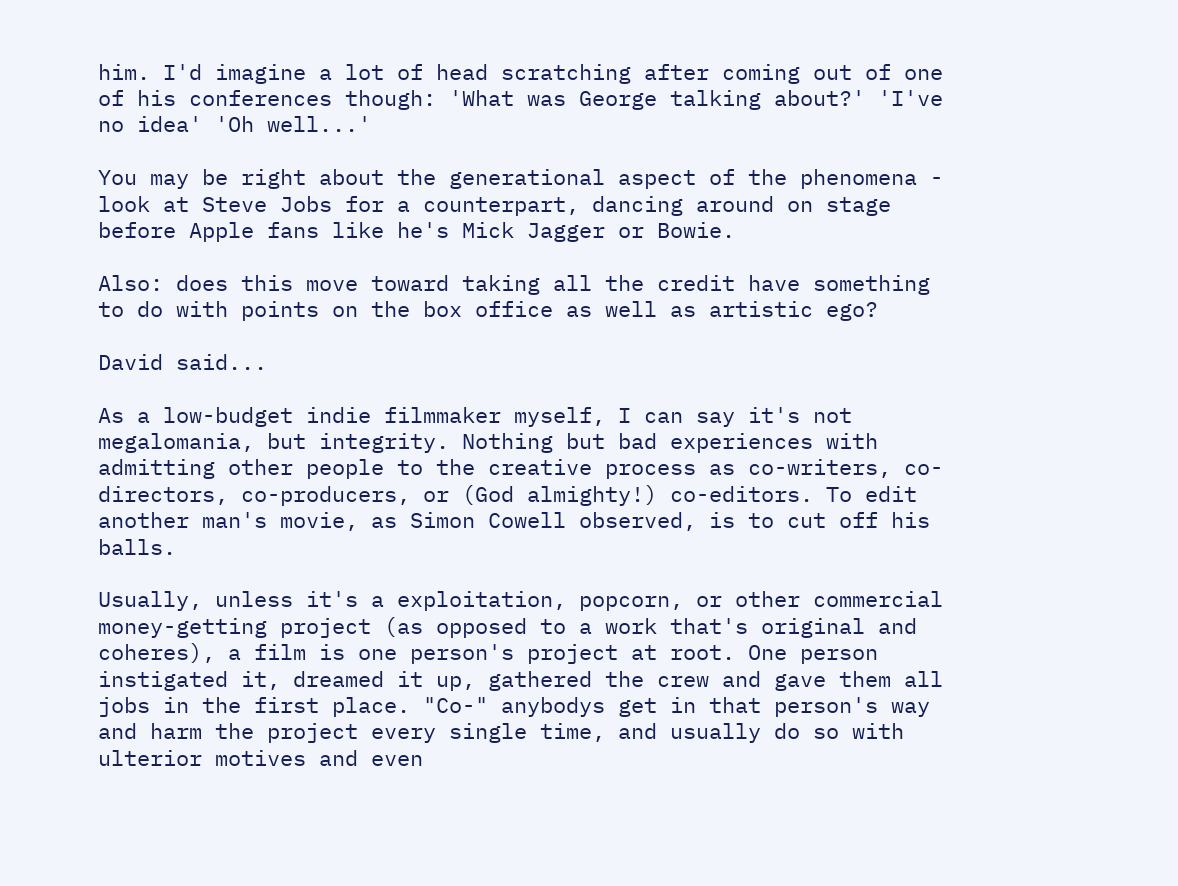him. I'd imagine a lot of head scratching after coming out of one of his conferences though: 'What was George talking about?' 'I've no idea' 'Oh well...'

You may be right about the generational aspect of the phenomena - look at Steve Jobs for a counterpart, dancing around on stage before Apple fans like he's Mick Jagger or Bowie.

Also: does this move toward taking all the credit have something to do with points on the box office as well as artistic ego?

David said...

As a low-budget indie filmmaker myself, I can say it's not megalomania, but integrity. Nothing but bad experiences with admitting other people to the creative process as co-writers, co-directors, co-producers, or (God almighty!) co-editors. To edit another man's movie, as Simon Cowell observed, is to cut off his balls.

Usually, unless it's a exploitation, popcorn, or other commercial money-getting project (as opposed to a work that's original and coheres), a film is one person's project at root. One person instigated it, dreamed it up, gathered the crew and gave them all jobs in the first place. "Co-" anybodys get in that person's way and harm the project every single time, and usually do so with ulterior motives and even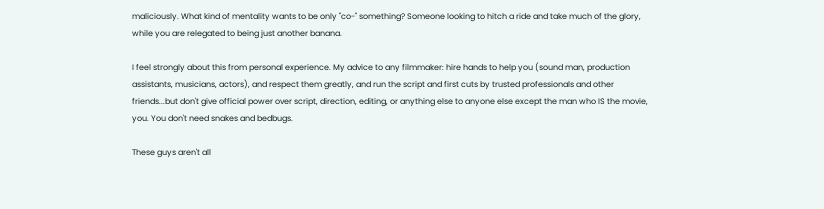maliciously. What kind of mentality wants to be only "co-" something? Someone looking to hitch a ride and take much of the glory, while you are relegated to being just another banana.

I feel strongly about this from personal experience. My advice to any filmmaker: hire hands to help you (sound man, production assistants, musicians, actors), and respect them greatly, and run the script and first cuts by trusted professionals and other friends...but don't give official power over script, direction, editing, or anything else to anyone else except the man who IS the movie, you. You don't need snakes and bedbugs.

These guys aren't all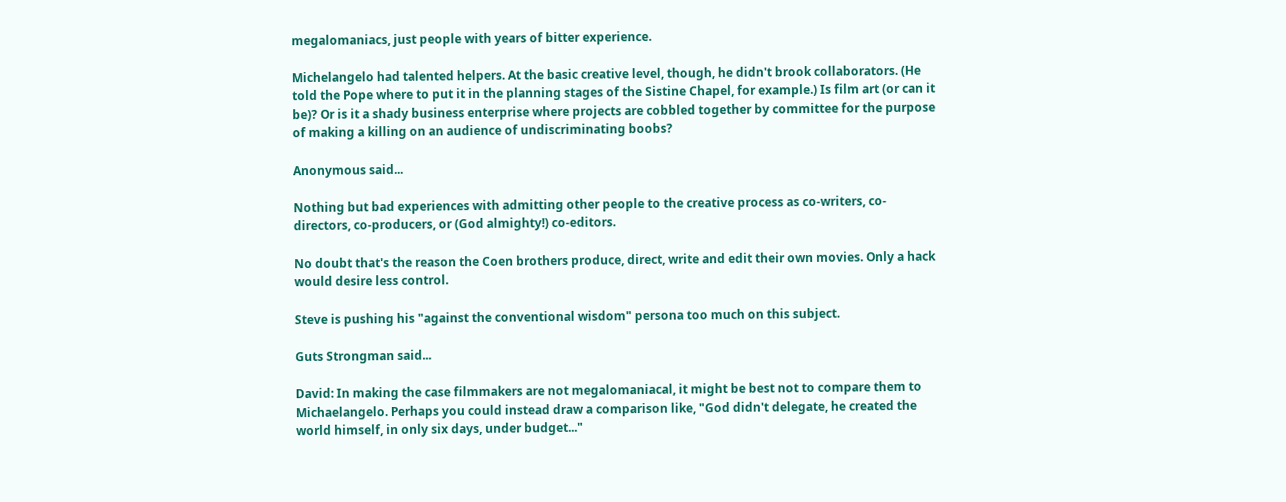megalomaniacs, just people with years of bitter experience.

Michelangelo had talented helpers. At the basic creative level, though, he didn't brook collaborators. (He told the Pope where to put it in the planning stages of the Sistine Chapel, for example.) Is film art (or can it be)? Or is it a shady business enterprise where projects are cobbled together by committee for the purpose of making a killing on an audience of undiscriminating boobs?

Anonymous said...

Nothing but bad experiences with admitting other people to the creative process as co-writers, co-directors, co-producers, or (God almighty!) co-editors.

No doubt that's the reason the Coen brothers produce, direct, write and edit their own movies. Only a hack would desire less control.

Steve is pushing his "against the conventional wisdom" persona too much on this subject.

Guts Strongman said...

David: In making the case filmmakers are not megalomaniacal, it might be best not to compare them to Michaelangelo. Perhaps you could instead draw a comparison like, "God didn't delegate, he created the world himself, in only six days, under budget..."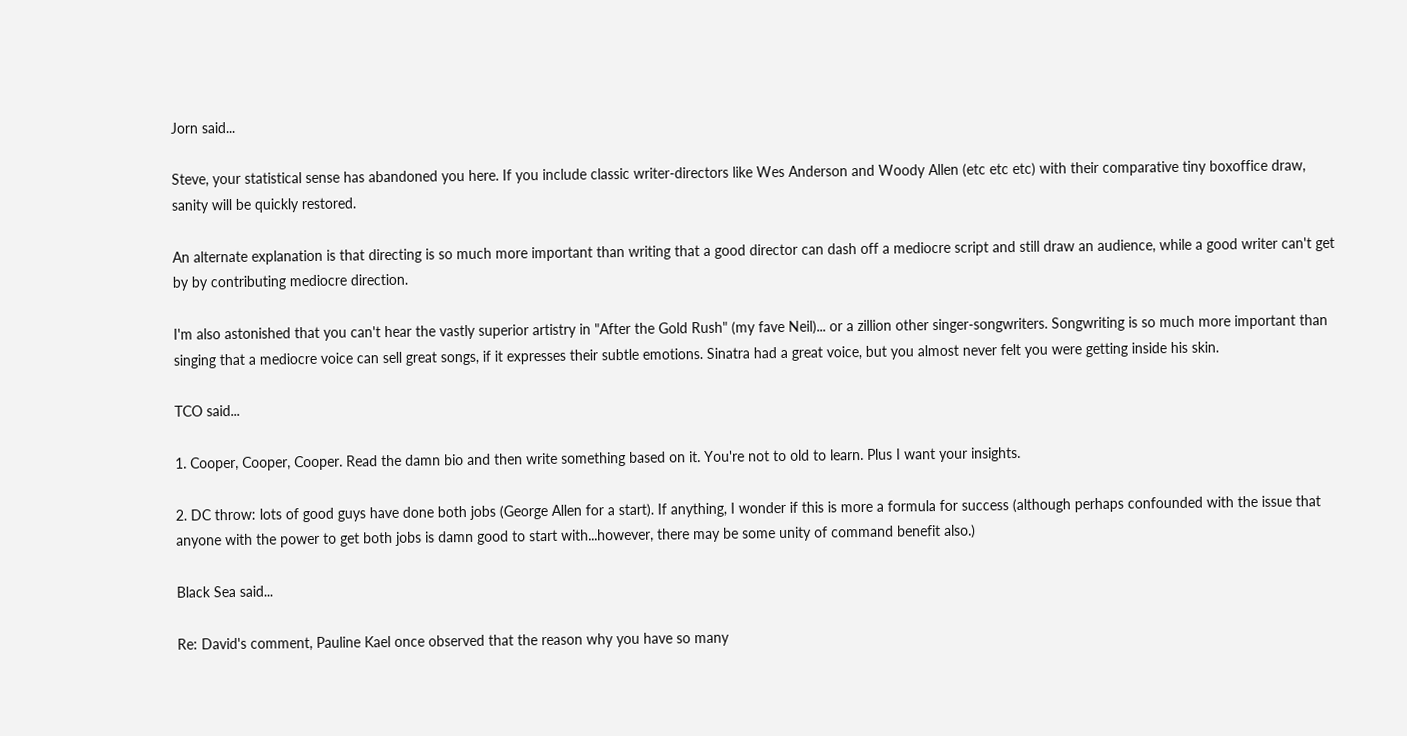Jorn said...

Steve, your statistical sense has abandoned you here. If you include classic writer-directors like Wes Anderson and Woody Allen (etc etc etc) with their comparative tiny boxoffice draw, sanity will be quickly restored.

An alternate explanation is that directing is so much more important than writing that a good director can dash off a mediocre script and still draw an audience, while a good writer can't get by by contributing mediocre direction.

I'm also astonished that you can't hear the vastly superior artistry in "After the Gold Rush" (my fave Neil)... or a zillion other singer-songwriters. Songwriting is so much more important than singing that a mediocre voice can sell great songs, if it expresses their subtle emotions. Sinatra had a great voice, but you almost never felt you were getting inside his skin.

TCO said...

1. Cooper, Cooper, Cooper. Read the damn bio and then write something based on it. You're not to old to learn. Plus I want your insights.

2. DC throw: lots of good guys have done both jobs (George Allen for a start). If anything, I wonder if this is more a formula for success (although perhaps confounded with the issue that anyone with the power to get both jobs is damn good to start with...however, there may be some unity of command benefit also.)

Black Sea said...

Re: David's comment, Pauline Kael once observed that the reason why you have so many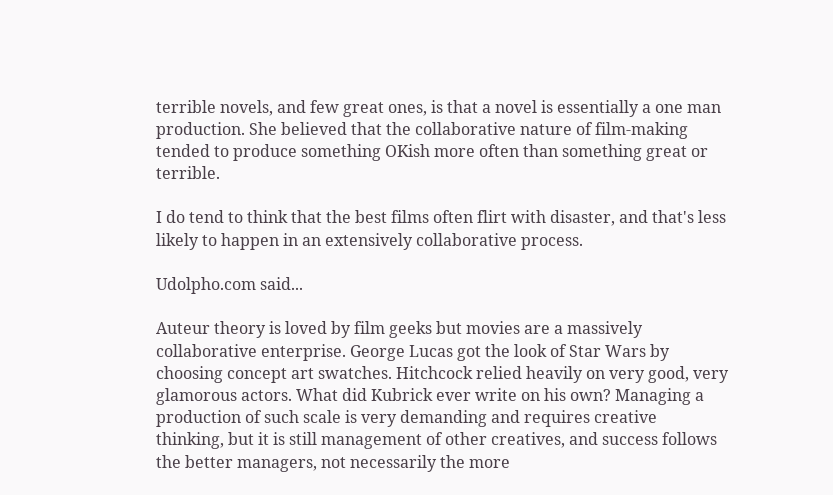terrible novels, and few great ones, is that a novel is essentially a one man production. She believed that the collaborative nature of film-making tended to produce something OKish more often than something great or terrible.

I do tend to think that the best films often flirt with disaster, and that's less likely to happen in an extensively collaborative process.

Udolpho.com said...

Auteur theory is loved by film geeks but movies are a massively collaborative enterprise. George Lucas got the look of Star Wars by choosing concept art swatches. Hitchcock relied heavily on very good, very glamorous actors. What did Kubrick ever write on his own? Managing a production of such scale is very demanding and requires creative thinking, but it is still management of other creatives, and success follows the better managers, not necessarily the more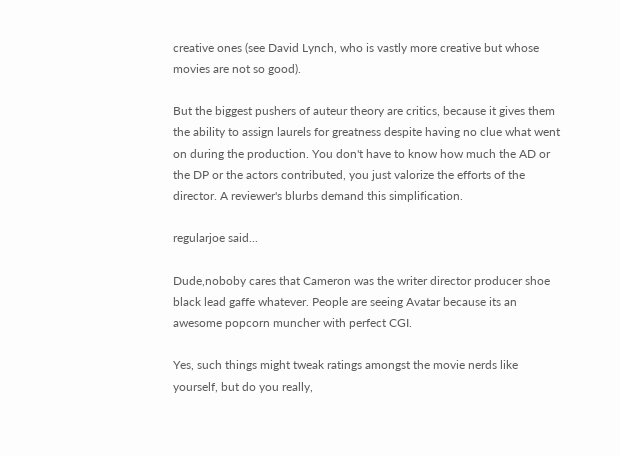creative ones (see David Lynch, who is vastly more creative but whose movies are not so good).

But the biggest pushers of auteur theory are critics, because it gives them the ability to assign laurels for greatness despite having no clue what went on during the production. You don't have to know how much the AD or the DP or the actors contributed, you just valorize the efforts of the director. A reviewer's blurbs demand this simplification.

regularjoe said...

Dude,noboby cares that Cameron was the writer director producer shoe black lead gaffe whatever. People are seeing Avatar because its an awesome popcorn muncher with perfect CGI.

Yes, such things might tweak ratings amongst the movie nerds like yourself, but do you really,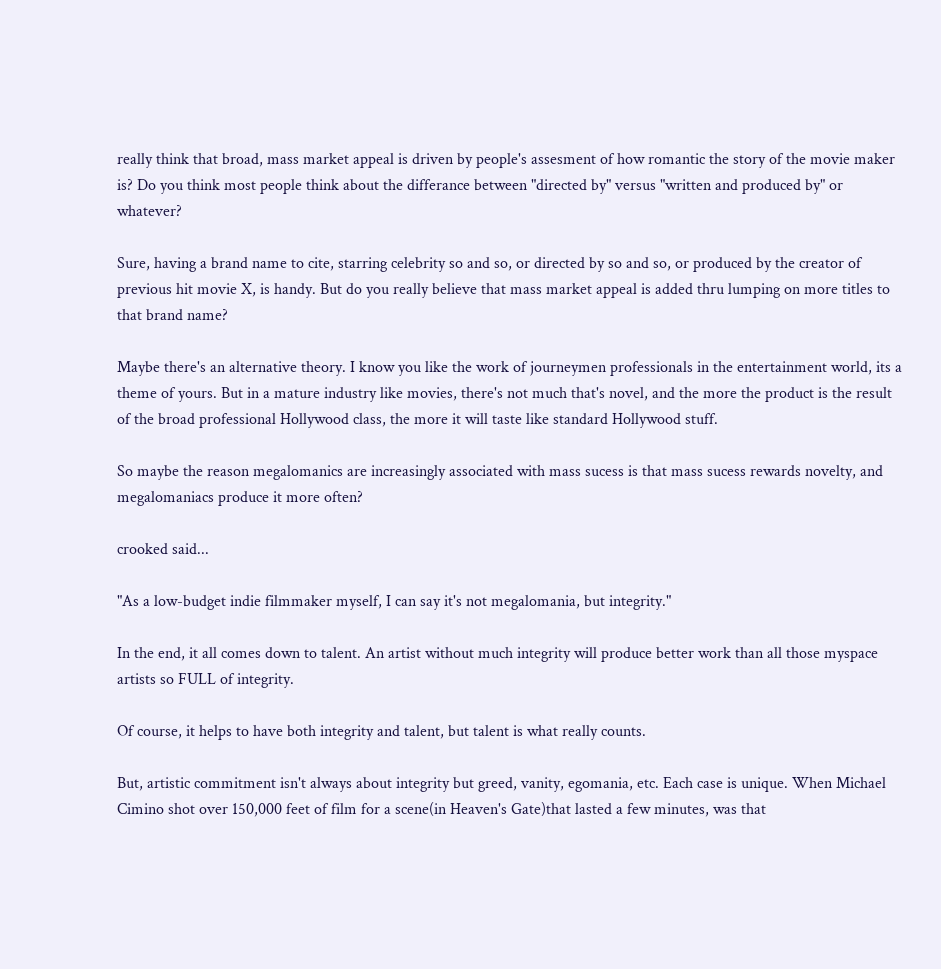really think that broad, mass market appeal is driven by people's assesment of how romantic the story of the movie maker is? Do you think most people think about the differance between "directed by" versus "written and produced by" or whatever?

Sure, having a brand name to cite, starring celebrity so and so, or directed by so and so, or produced by the creator of previous hit movie X, is handy. But do you really believe that mass market appeal is added thru lumping on more titles to that brand name?

Maybe there's an alternative theory. I know you like the work of journeymen professionals in the entertainment world, its a theme of yours. But in a mature industry like movies, there's not much that's novel, and the more the product is the result of the broad professional Hollywood class, the more it will taste like standard Hollywood stuff.

So maybe the reason megalomanics are increasingly associated with mass sucess is that mass sucess rewards novelty, and megalomaniacs produce it more often?

crooked said...

"As a low-budget indie filmmaker myself, I can say it's not megalomania, but integrity."

In the end, it all comes down to talent. An artist without much integrity will produce better work than all those myspace artists so FULL of integrity.

Of course, it helps to have both integrity and talent, but talent is what really counts.

But, artistic commitment isn't always about integrity but greed, vanity, egomania, etc. Each case is unique. When Michael Cimino shot over 150,000 feet of film for a scene(in Heaven's Gate)that lasted a few minutes, was that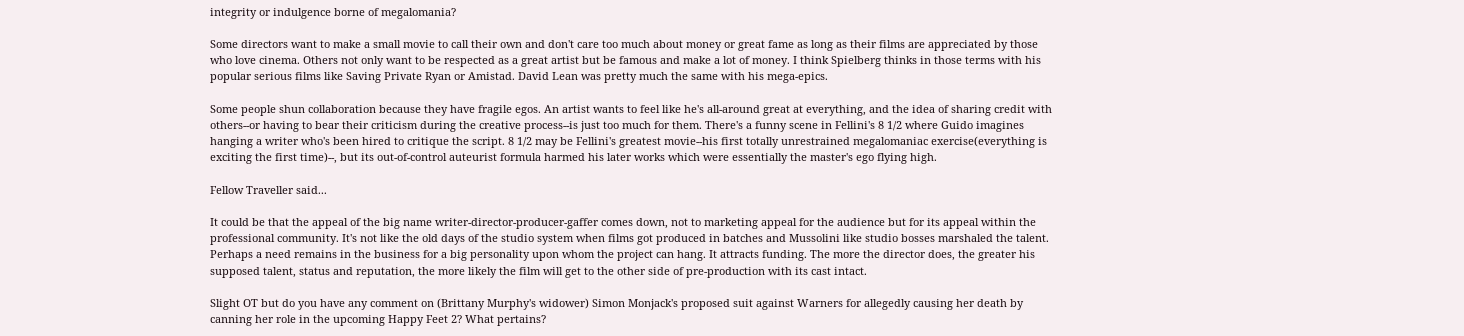integrity or indulgence borne of megalomania?

Some directors want to make a small movie to call their own and don't care too much about money or great fame as long as their films are appreciated by those who love cinema. Others not only want to be respected as a great artist but be famous and make a lot of money. I think Spielberg thinks in those terms with his popular serious films like Saving Private Ryan or Amistad. David Lean was pretty much the same with his mega-epics.

Some people shun collaboration because they have fragile egos. An artist wants to feel like he's all-around great at everything, and the idea of sharing credit with others--or having to bear their criticism during the creative process--is just too much for them. There's a funny scene in Fellini's 8 1/2 where Guido imagines hanging a writer who's been hired to critique the script. 8 1/2 may be Fellini's greatest movie--his first totally unrestrained megalomaniac exercise(everything is exciting the first time)--, but its out-of-control auteurist formula harmed his later works which were essentially the master's ego flying high.

Fellow Traveller said...

It could be that the appeal of the big name writer-director-producer-gaffer comes down, not to marketing appeal for the audience but for its appeal within the professional community. It's not like the old days of the studio system when films got produced in batches and Mussolini like studio bosses marshaled the talent. Perhaps a need remains in the business for a big personality upon whom the project can hang. It attracts funding. The more the director does, the greater his supposed talent, status and reputation, the more likely the film will get to the other side of pre-production with its cast intact.

Slight OT but do you have any comment on (Brittany Murphy's widower) Simon Monjack's proposed suit against Warners for allegedly causing her death by canning her role in the upcoming Happy Feet 2? What pertains?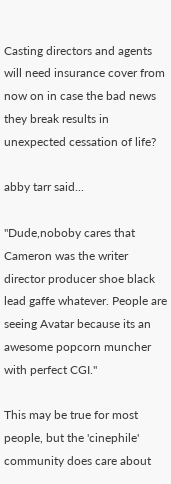Casting directors and agents will need insurance cover from now on in case the bad news they break results in unexpected cessation of life?

abby tarr said...

"Dude,noboby cares that Cameron was the writer director producer shoe black lead gaffe whatever. People are seeing Avatar because its an awesome popcorn muncher with perfect CGI."

This may be true for most people, but the 'cinephile' community does care about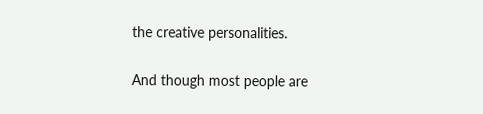the creative personalities.

And though most people are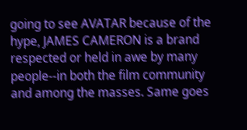going to see AVATAR because of the hype, JAMES CAMERON is a brand respected or held in awe by many people--in both the film community and among the masses. Same goes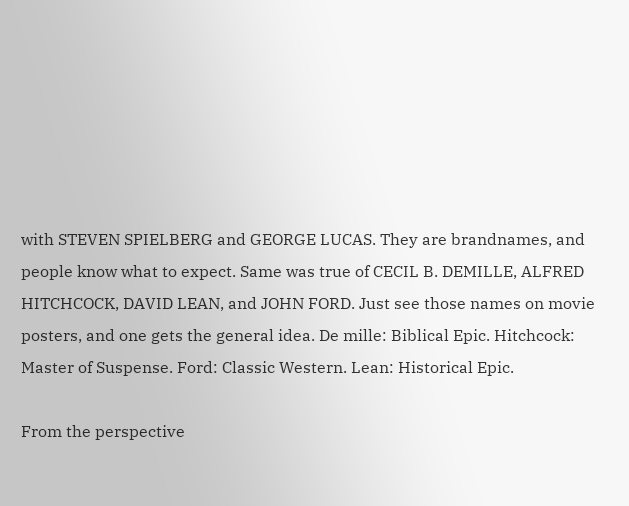with STEVEN SPIELBERG and GEORGE LUCAS. They are brandnames, and people know what to expect. Same was true of CECIL B. DEMILLE, ALFRED HITCHCOCK, DAVID LEAN, and JOHN FORD. Just see those names on movie posters, and one gets the general idea. De mille: Biblical Epic. Hitchcock: Master of Suspense. Ford: Classic Western. Lean: Historical Epic.

From the perspective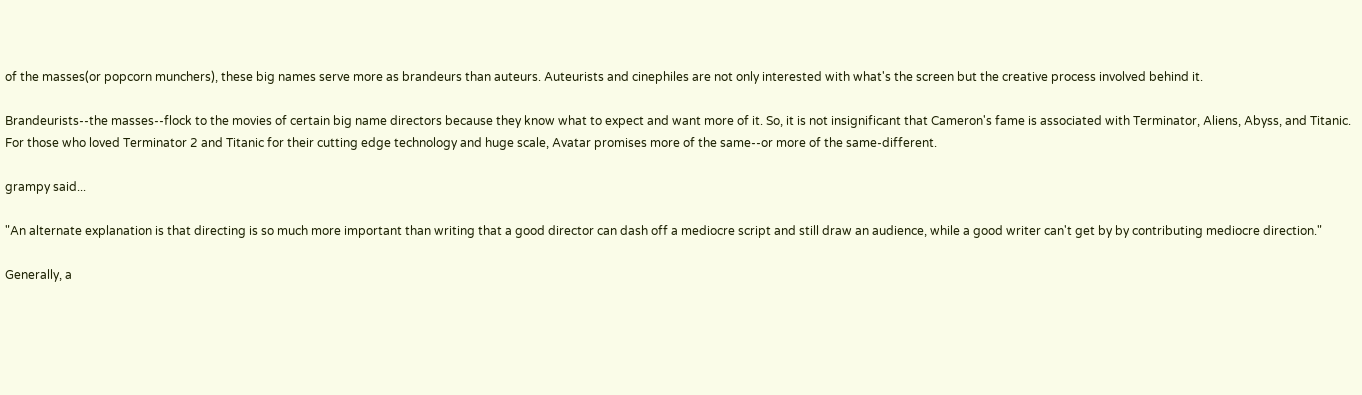of the masses(or popcorn munchers), these big names serve more as brandeurs than auteurs. Auteurists and cinephiles are not only interested with what's the screen but the creative process involved behind it.

Brandeurists--the masses--flock to the movies of certain big name directors because they know what to expect and want more of it. So, it is not insignificant that Cameron's fame is associated with Terminator, Aliens, Abyss, and Titanic. For those who loved Terminator 2 and Titanic for their cutting edge technology and huge scale, Avatar promises more of the same--or more of the same-different.

grampy said...

"An alternate explanation is that directing is so much more important than writing that a good director can dash off a mediocre script and still draw an audience, while a good writer can't get by by contributing mediocre direction."

Generally, a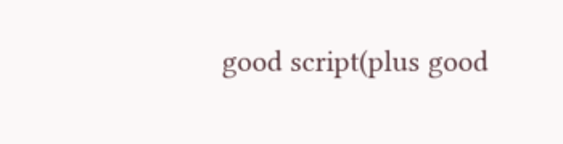good script(plus good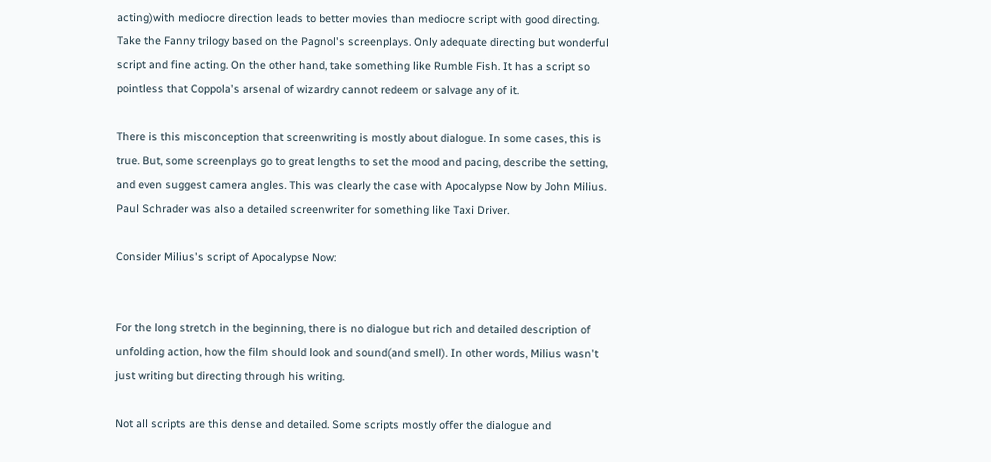acting)with mediocre direction leads to better movies than mediocre script with good directing. Take the Fanny trilogy based on the Pagnol's screenplays. Only adequate directing but wonderful script and fine acting. On the other hand, take something like Rumble Fish. It has a script so pointless that Coppola's arsenal of wizardry cannot redeem or salvage any of it.

There is this misconception that screenwriting is mostly about dialogue. In some cases, this is true. But, some screenplays go to great lengths to set the mood and pacing, describe the setting, and even suggest camera angles. This was clearly the case with Apocalypse Now by John Milius. Paul Schrader was also a detailed screenwriter for something like Taxi Driver.

Consider Milius's script of Apocalypse Now:


For the long stretch in the beginning, there is no dialogue but rich and detailed description of unfolding action, how the film should look and sound(and smell). In other words, Milius wasn't just writing but directing through his writing.

Not all scripts are this dense and detailed. Some scripts mostly offer the dialogue and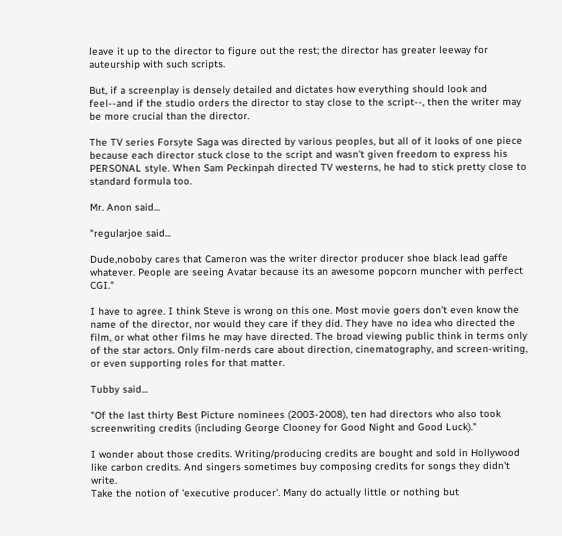leave it up to the director to figure out the rest; the director has greater leeway for auteurship with such scripts.

But, if a screenplay is densely detailed and dictates how everything should look and feel--and if the studio orders the director to stay close to the script--, then the writer may be more crucial than the director.

The TV series Forsyte Saga was directed by various peoples, but all of it looks of one piece because each director stuck close to the script and wasn't given freedom to express his PERSONAL style. When Sam Peckinpah directed TV westerns, he had to stick pretty close to standard formula too.

Mr. Anon said...

"regularjoe said...

Dude,noboby cares that Cameron was the writer director producer shoe black lead gaffe whatever. People are seeing Avatar because its an awesome popcorn muncher with perfect CGI."

I have to agree. I think Steve is wrong on this one. Most movie goers don't even know the name of the director, nor would they care if they did. They have no idea who directed the film, or what other films he may have directed. The broad viewing public think in terms only of the star actors. Only film-nerds care about direction, cinematography, and screen-writing, or even supporting roles for that matter.

Tubby said...

"Of the last thirty Best Picture nominees (2003-2008), ten had directors who also took screenwriting credits (including George Clooney for Good Night and Good Luck)."

I wonder about those credits. Writing/producing credits are bought and sold in Hollywood like carbon credits. And singers sometimes buy composing credits for songs they didn't write.
Take the notion of 'executive producer'. Many do actually little or nothing but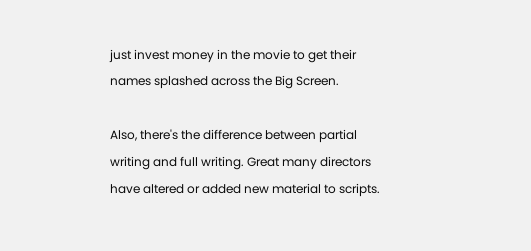just invest money in the movie to get their names splashed across the Big Screen.

Also, there's the difference between partial writing and full writing. Great many directors have altered or added new material to scripts.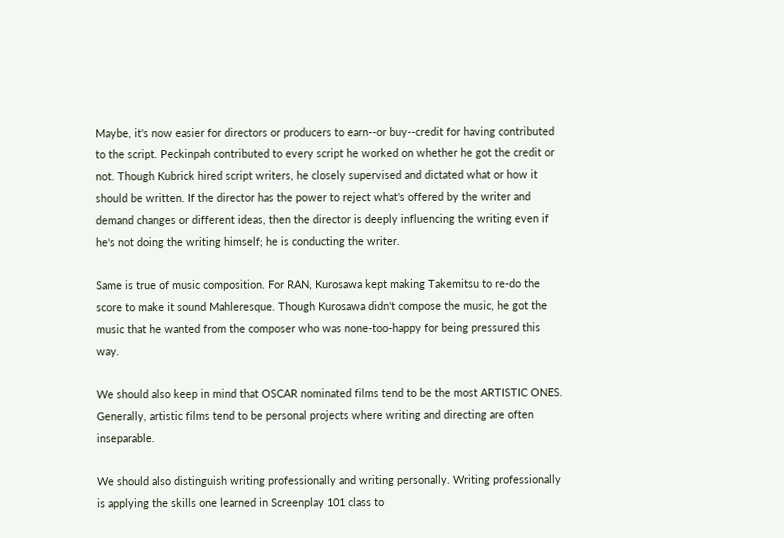Maybe, it's now easier for directors or producers to earn--or buy--credit for having contributed to the script. Peckinpah contributed to every script he worked on whether he got the credit or not. Though Kubrick hired script writers, he closely supervised and dictated what or how it should be written. If the director has the power to reject what's offered by the writer and demand changes or different ideas, then the director is deeply influencing the writing even if he's not doing the writing himself; he is conducting the writer.

Same is true of music composition. For RAN, Kurosawa kept making Takemitsu to re-do the score to make it sound Mahleresque. Though Kurosawa didn't compose the music, he got the music that he wanted from the composer who was none-too-happy for being pressured this way.

We should also keep in mind that OSCAR nominated films tend to be the most ARTISTIC ONES. Generally, artistic films tend to be personal projects where writing and directing are often inseparable.

We should also distinguish writing professionally and writing personally. Writing professionally is applying the skills one learned in Screenplay 101 class to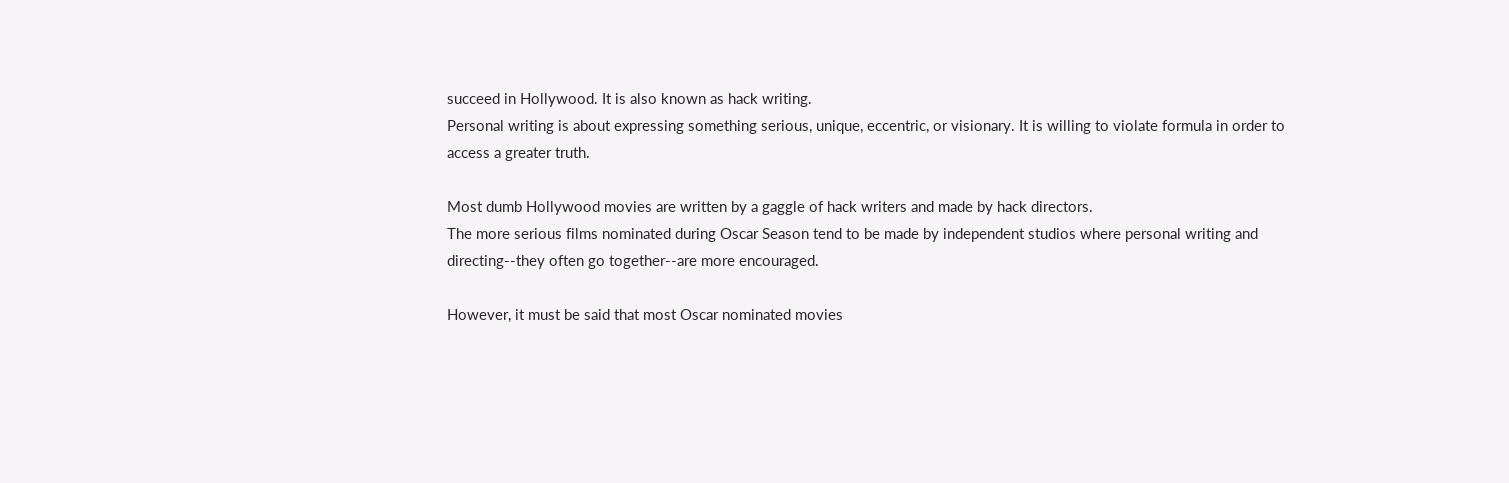succeed in Hollywood. It is also known as hack writing.
Personal writing is about expressing something serious, unique, eccentric, or visionary. It is willing to violate formula in order to access a greater truth.

Most dumb Hollywood movies are written by a gaggle of hack writers and made by hack directors.
The more serious films nominated during Oscar Season tend to be made by independent studios where personal writing and directing--they often go together--are more encouraged.

However, it must be said that most Oscar nominated movies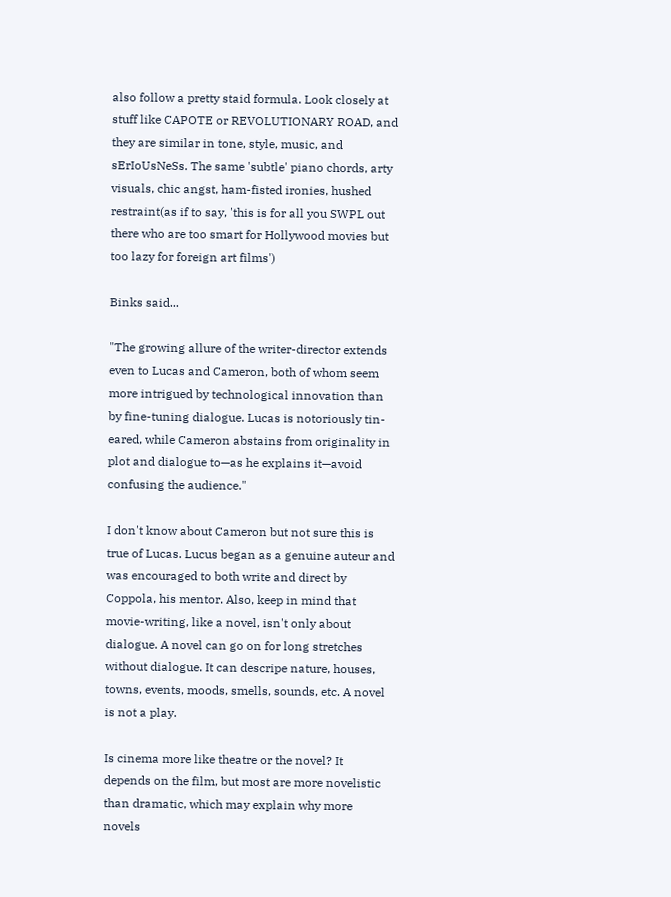also follow a pretty staid formula. Look closely at stuff like CAPOTE or REVOLUTIONARY ROAD, and they are similar in tone, style, music, and sErIoUsNeSs. The same 'subtle' piano chords, arty visuals, chic angst, ham-fisted ironies, hushed restraint(as if to say, 'this is for all you SWPL out there who are too smart for Hollywood movies but too lazy for foreign art films')

Binks said...

"The growing allure of the writer-director extends even to Lucas and Cameron, both of whom seem more intrigued by technological innovation than by fine-tuning dialogue. Lucas is notoriously tin-eared, while Cameron abstains from originality in plot and dialogue to—as he explains it—avoid confusing the audience."

I don't know about Cameron but not sure this is true of Lucas. Lucus began as a genuine auteur and was encouraged to both write and direct by Coppola, his mentor. Also, keep in mind that movie-writing, like a novel, isn't only about dialogue. A novel can go on for long stretches without dialogue. It can descripe nature, houses, towns, events, moods, smells, sounds, etc. A novel is not a play.

Is cinema more like theatre or the novel? It depends on the film, but most are more novelistic than dramatic, which may explain why more novels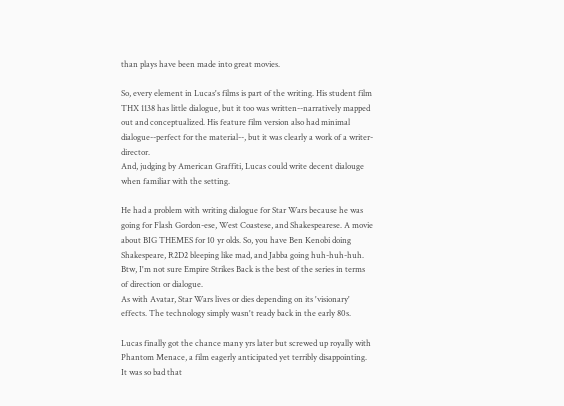than plays have been made into great movies.

So, every element in Lucas's films is part of the writing. His student film THX 1138 has little dialogue, but it too was written--narratively mapped out and conceptualized. His feature film version also had minimal dialogue--perfect for the material--, but it was clearly a work of a writer-director.
And, judging by American Graffiti, Lucas could write decent dialouge when familiar with the setting.

He had a problem with writing dialogue for Star Wars because he was going for Flash Gordon-ese, West Coastese, and Shakespearese. A movie about BIG THEMES for 10 yr olds. So, you have Ben Kenobi doing Shakespeare, R2D2 bleeping like mad, and Jabba going huh-huh-huh. Btw, I'm not sure Empire Strikes Back is the best of the series in terms of direction or dialogue.
As with Avatar, Star Wars lives or dies depending on its 'visionary' effects. The technology simply wasn't ready back in the early 80s.

Lucas finally got the chance many yrs later but screwed up royally with Phantom Menace, a film eagerly anticipated yet terribly disappointing.
It was so bad that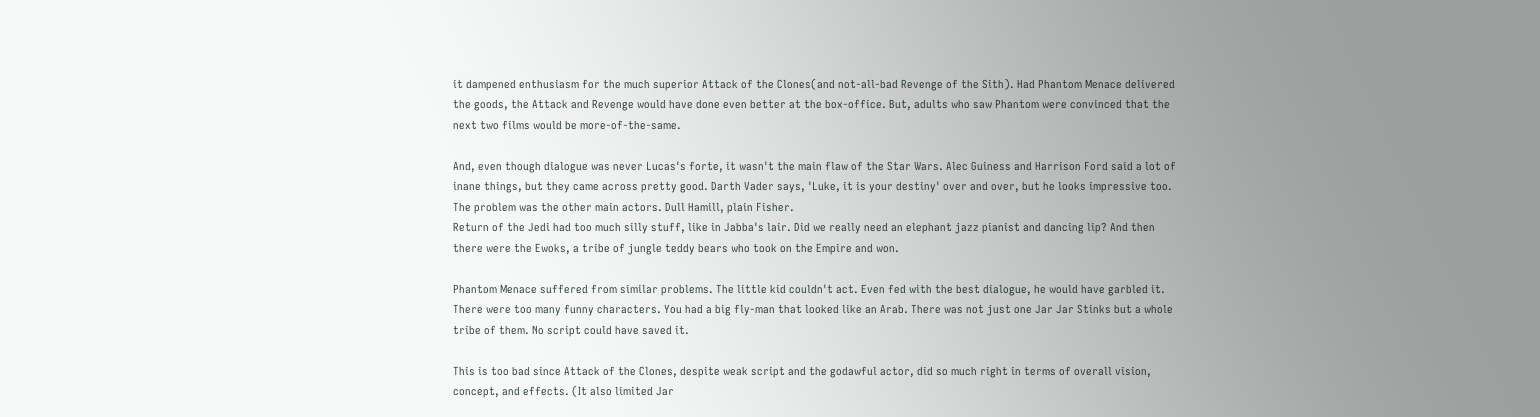it dampened enthusiasm for the much superior Attack of the Clones(and not-all-bad Revenge of the Sith). Had Phantom Menace delivered the goods, the Attack and Revenge would have done even better at the box-office. But, adults who saw Phantom were convinced that the next two films would be more-of-the-same.

And, even though dialogue was never Lucas's forte, it wasn't the main flaw of the Star Wars. Alec Guiness and Harrison Ford said a lot of inane things, but they came across pretty good. Darth Vader says, 'Luke, it is your destiny' over and over, but he looks impressive too. The problem was the other main actors. Dull Hamill, plain Fisher.
Return of the Jedi had too much silly stuff, like in Jabba's lair. Did we really need an elephant jazz pianist and dancing lip? And then there were the Ewoks, a tribe of jungle teddy bears who took on the Empire and won.

Phantom Menace suffered from similar problems. The little kid couldn't act. Even fed with the best dialogue, he would have garbled it. There were too many funny characters. You had a big fly-man that looked like an Arab. There was not just one Jar Jar Stinks but a whole tribe of them. No script could have saved it.

This is too bad since Attack of the Clones, despite weak script and the godawful actor, did so much right in terms of overall vision, concept, and effects. (It also limited Jar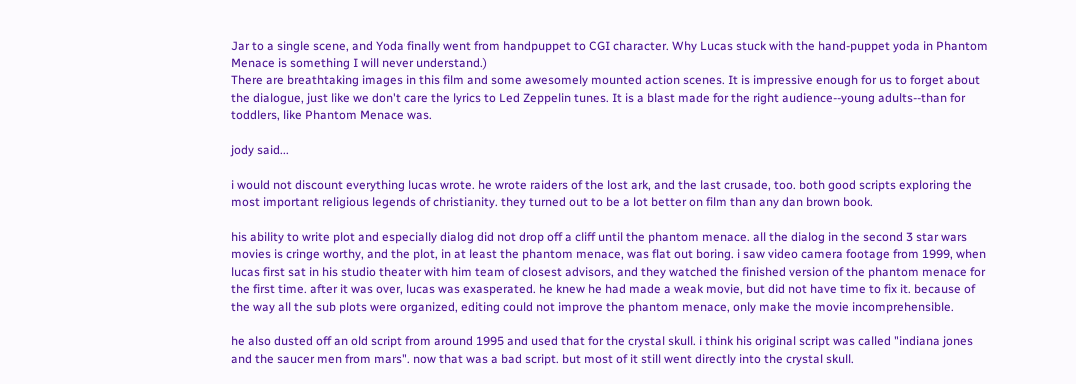Jar to a single scene, and Yoda finally went from handpuppet to CGI character. Why Lucas stuck with the hand-puppet yoda in Phantom Menace is something I will never understand.)
There are breathtaking images in this film and some awesomely mounted action scenes. It is impressive enough for us to forget about the dialogue, just like we don't care the lyrics to Led Zeppelin tunes. It is a blast made for the right audience--young adults--than for toddlers, like Phantom Menace was.

jody said...

i would not discount everything lucas wrote. he wrote raiders of the lost ark, and the last crusade, too. both good scripts exploring the most important religious legends of christianity. they turned out to be a lot better on film than any dan brown book.

his ability to write plot and especially dialog did not drop off a cliff until the phantom menace. all the dialog in the second 3 star wars movies is cringe worthy, and the plot, in at least the phantom menace, was flat out boring. i saw video camera footage from 1999, when lucas first sat in his studio theater with him team of closest advisors, and they watched the finished version of the phantom menace for the first time. after it was over, lucas was exasperated. he knew he had made a weak movie, but did not have time to fix it. because of the way all the sub plots were organized, editing could not improve the phantom menace, only make the movie incomprehensible.

he also dusted off an old script from around 1995 and used that for the crystal skull. i think his original script was called "indiana jones and the saucer men from mars". now that was a bad script. but most of it still went directly into the crystal skull.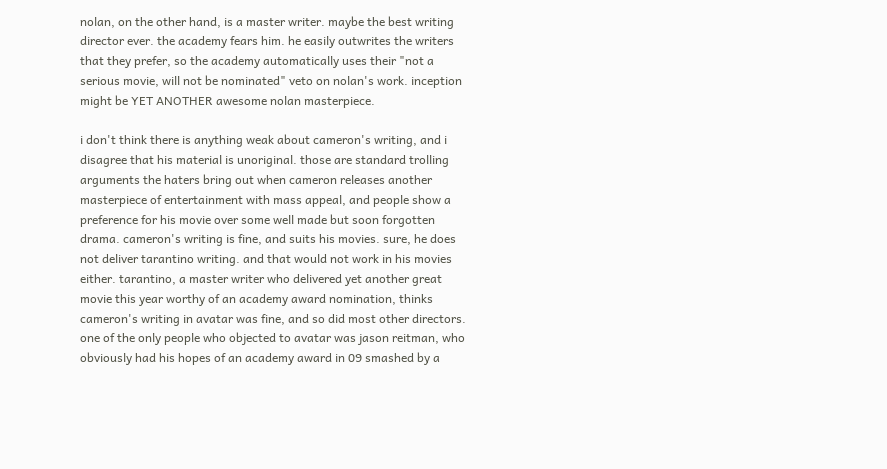nolan, on the other hand, is a master writer. maybe the best writing director ever. the academy fears him. he easily outwrites the writers that they prefer, so the academy automatically uses their "not a serious movie, will not be nominated" veto on nolan's work. inception might be YET ANOTHER awesome nolan masterpiece.

i don't think there is anything weak about cameron's writing, and i disagree that his material is unoriginal. those are standard trolling arguments the haters bring out when cameron releases another masterpiece of entertainment with mass appeal, and people show a preference for his movie over some well made but soon forgotten drama. cameron's writing is fine, and suits his movies. sure, he does not deliver tarantino writing. and that would not work in his movies either. tarantino, a master writer who delivered yet another great movie this year worthy of an academy award nomination, thinks cameron's writing in avatar was fine, and so did most other directors. one of the only people who objected to avatar was jason reitman, who obviously had his hopes of an academy award in 09 smashed by a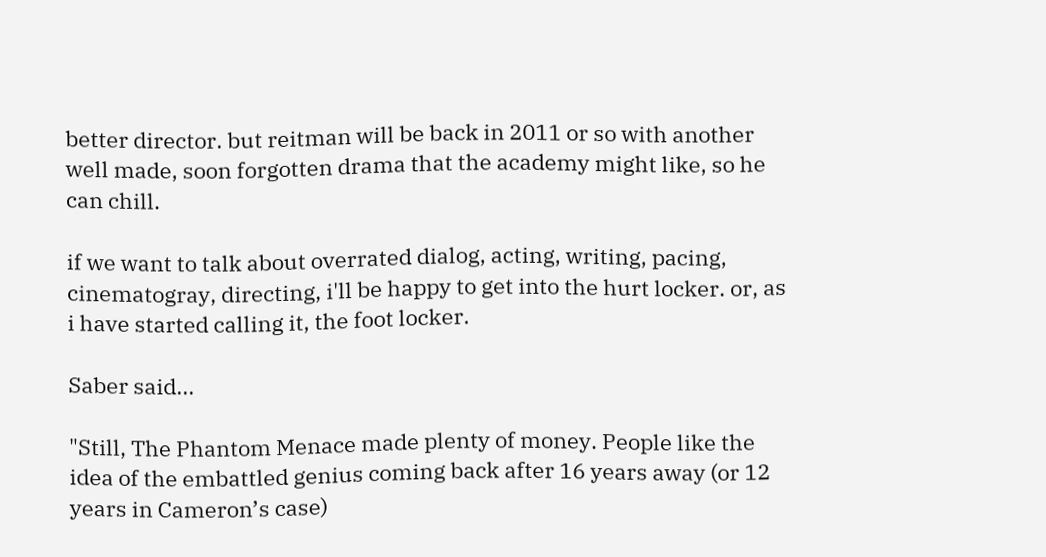better director. but reitman will be back in 2011 or so with another well made, soon forgotten drama that the academy might like, so he can chill.

if we want to talk about overrated dialog, acting, writing, pacing, cinematogray, directing, i'll be happy to get into the hurt locker. or, as i have started calling it, the foot locker.

Saber said...

"Still, The Phantom Menace made plenty of money. People like the idea of the embattled genius coming back after 16 years away (or 12 years in Cameron’s case)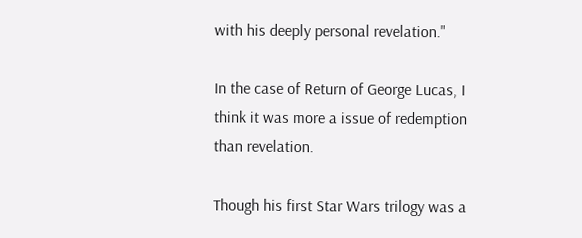with his deeply personal revelation."

In the case of Return of George Lucas, I think it was more a issue of redemption than revelation.

Though his first Star Wars trilogy was a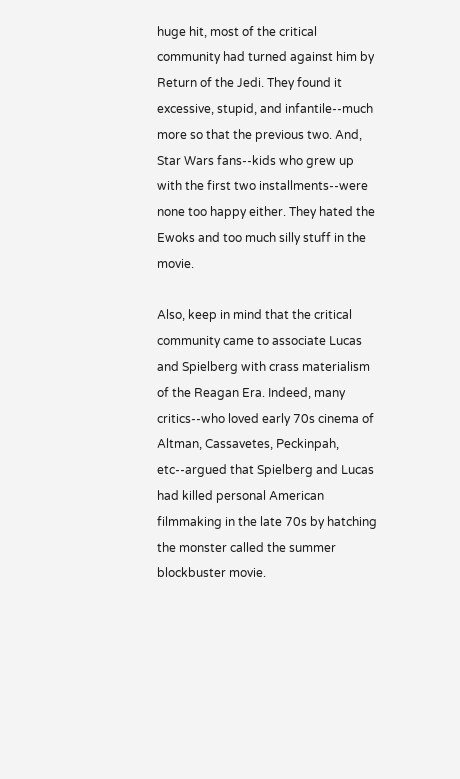huge hit, most of the critical community had turned against him by Return of the Jedi. They found it excessive, stupid, and infantile--much more so that the previous two. And, Star Wars fans--kids who grew up with the first two installments--were none too happy either. They hated the Ewoks and too much silly stuff in the movie.

Also, keep in mind that the critical community came to associate Lucas and Spielberg with crass materialism of the Reagan Era. Indeed, many critics--who loved early 70s cinema of Altman, Cassavetes, Peckinpah, etc--argued that Spielberg and Lucas had killed personal American filmmaking in the late 70s by hatching the monster called the summer blockbuster movie.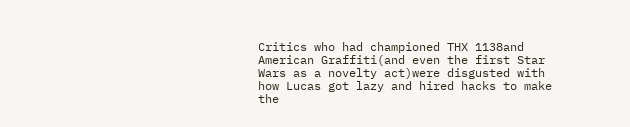Critics who had championed THX 1138and American Graffiti(and even the first Star Wars as a novelty act)were disgusted with how Lucas got lazy and hired hacks to make the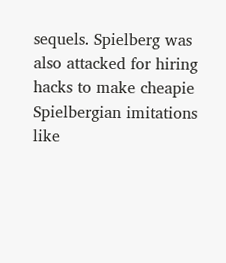sequels. Spielberg was also attacked for hiring hacks to make cheapie Spielbergian imitations like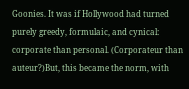Goonies. It was if Hollywood had turned purely greedy, formulaic, and cynical: corporate than personal. (Corporateur than auteur?)But, this became the norm, with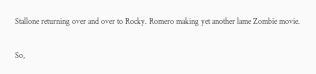Stallone returning over and over to Rocky. Romero making yet another lame Zombie movie.

So,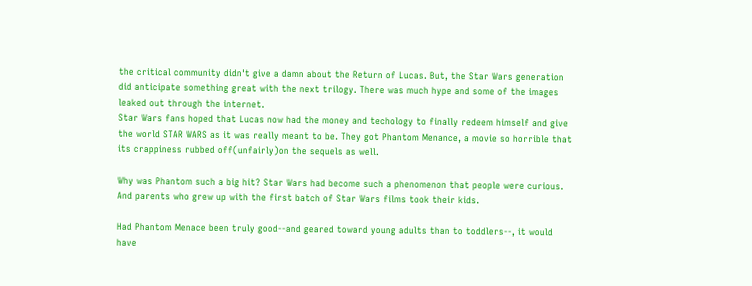the critical community didn't give a damn about the Return of Lucas. But, the Star Wars generation did anticipate something great with the next trilogy. There was much hype and some of the images leaked out through the internet.
Star Wars fans hoped that Lucas now had the money and techology to finally redeem himself and give the world STAR WARS as it was really meant to be. They got Phantom Menance, a movie so horrible that its crappiness rubbed off(unfairly)on the sequels as well.

Why was Phantom such a big hit? Star Wars had become such a phenomenon that people were curious. And parents who grew up with the first batch of Star Wars films took their kids.

Had Phantom Menace been truly good--and geared toward young adults than to toddlers--, it would have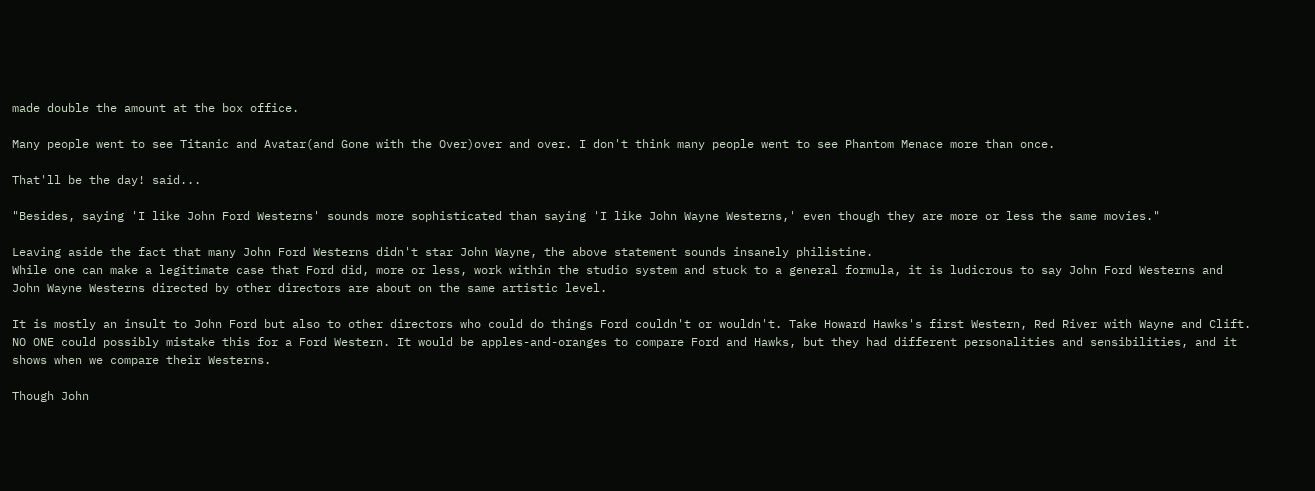made double the amount at the box office.

Many people went to see Titanic and Avatar(and Gone with the Over)over and over. I don't think many people went to see Phantom Menace more than once.

That'll be the day! said...

"Besides, saying 'I like John Ford Westerns' sounds more sophisticated than saying 'I like John Wayne Westerns,' even though they are more or less the same movies."

Leaving aside the fact that many John Ford Westerns didn't star John Wayne, the above statement sounds insanely philistine.
While one can make a legitimate case that Ford did, more or less, work within the studio system and stuck to a general formula, it is ludicrous to say John Ford Westerns and John Wayne Westerns directed by other directors are about on the same artistic level.

It is mostly an insult to John Ford but also to other directors who could do things Ford couldn't or wouldn't. Take Howard Hawks's first Western, Red River with Wayne and Clift. NO ONE could possibly mistake this for a Ford Western. It would be apples-and-oranges to compare Ford and Hawks, but they had different personalities and sensibilities, and it shows when we compare their Westerns.

Though John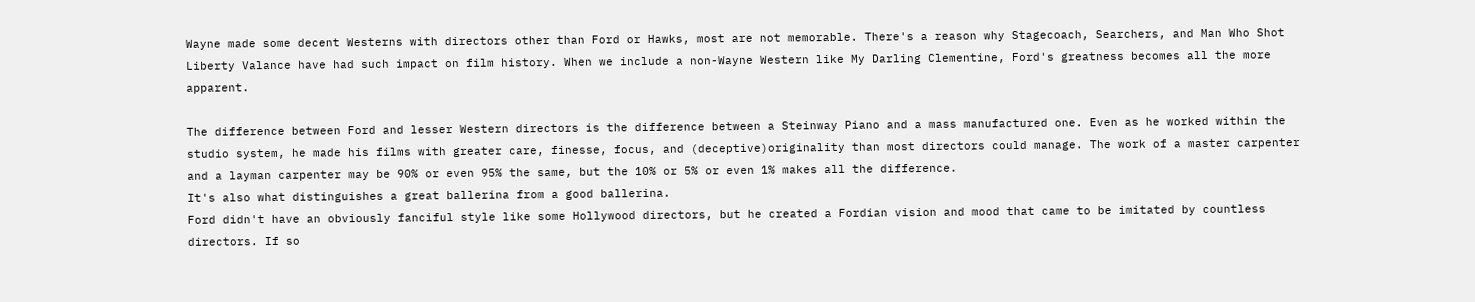Wayne made some decent Westerns with directors other than Ford or Hawks, most are not memorable. There's a reason why Stagecoach, Searchers, and Man Who Shot Liberty Valance have had such impact on film history. When we include a non-Wayne Western like My Darling Clementine, Ford's greatness becomes all the more apparent.

The difference between Ford and lesser Western directors is the difference between a Steinway Piano and a mass manufactured one. Even as he worked within the studio system, he made his films with greater care, finesse, focus, and (deceptive)originality than most directors could manage. The work of a master carpenter and a layman carpenter may be 90% or even 95% the same, but the 10% or 5% or even 1% makes all the difference.
It's also what distinguishes a great ballerina from a good ballerina.
Ford didn't have an obviously fanciful style like some Hollywood directors, but he created a Fordian vision and mood that came to be imitated by countless directors. If so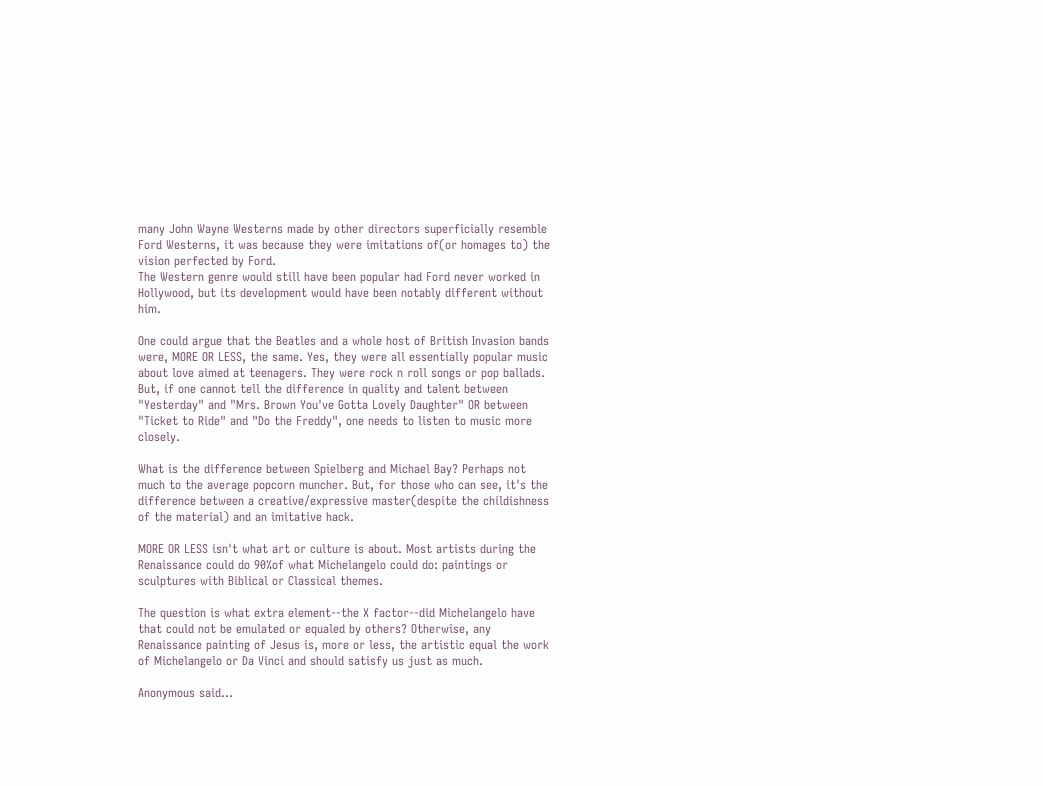many John Wayne Westerns made by other directors superficially resemble Ford Westerns, it was because they were imitations of(or homages to) the vision perfected by Ford.
The Western genre would still have been popular had Ford never worked in Hollywood, but its development would have been notably different without him.

One could argue that the Beatles and a whole host of British Invasion bands were, MORE OR LESS, the same. Yes, they were all essentially popular music about love aimed at teenagers. They were rock n roll songs or pop ballads. But, if one cannot tell the difference in quality and talent between "Yesterday" and "Mrs. Brown You've Gotta Lovely Daughter" OR between "Ticket to Ride" and "Do the Freddy", one needs to listen to music more closely.

What is the difference between Spielberg and Michael Bay? Perhaps not much to the average popcorn muncher. But, for those who can see, it's the difference between a creative/expressive master(despite the childishness of the material) and an imitative hack.

MORE OR LESS isn't what art or culture is about. Most artists during the Renaissance could do 90%of what Michelangelo could do: paintings or sculptures with Biblical or Classical themes.

The question is what extra element--the X factor--did Michelangelo have that could not be emulated or equaled by others? Otherwise, any Renaissance painting of Jesus is, more or less, the artistic equal the work of Michelangelo or Da Vinci and should satisfy us just as much.

Anonymous said...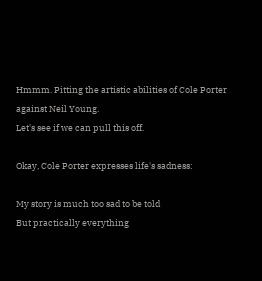Hmmm. Pitting the artistic abilities of Cole Porter against Neil Young.
Let's see if we can pull this off.

Okay, Cole Porter expresses life's sadness:

My story is much too sad to be told
But practically everything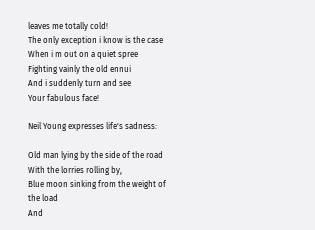leaves me totally cold!
The only exception i know is the case
When i m out on a quiet spree
Fighting vainly the old ennui
And i suddenly turn and see
Your fabulous face!

Neil Young expresses life's sadness:

Old man lying by the side of the road
With the lorries rolling by,
Blue moon sinking from the weight of the load
And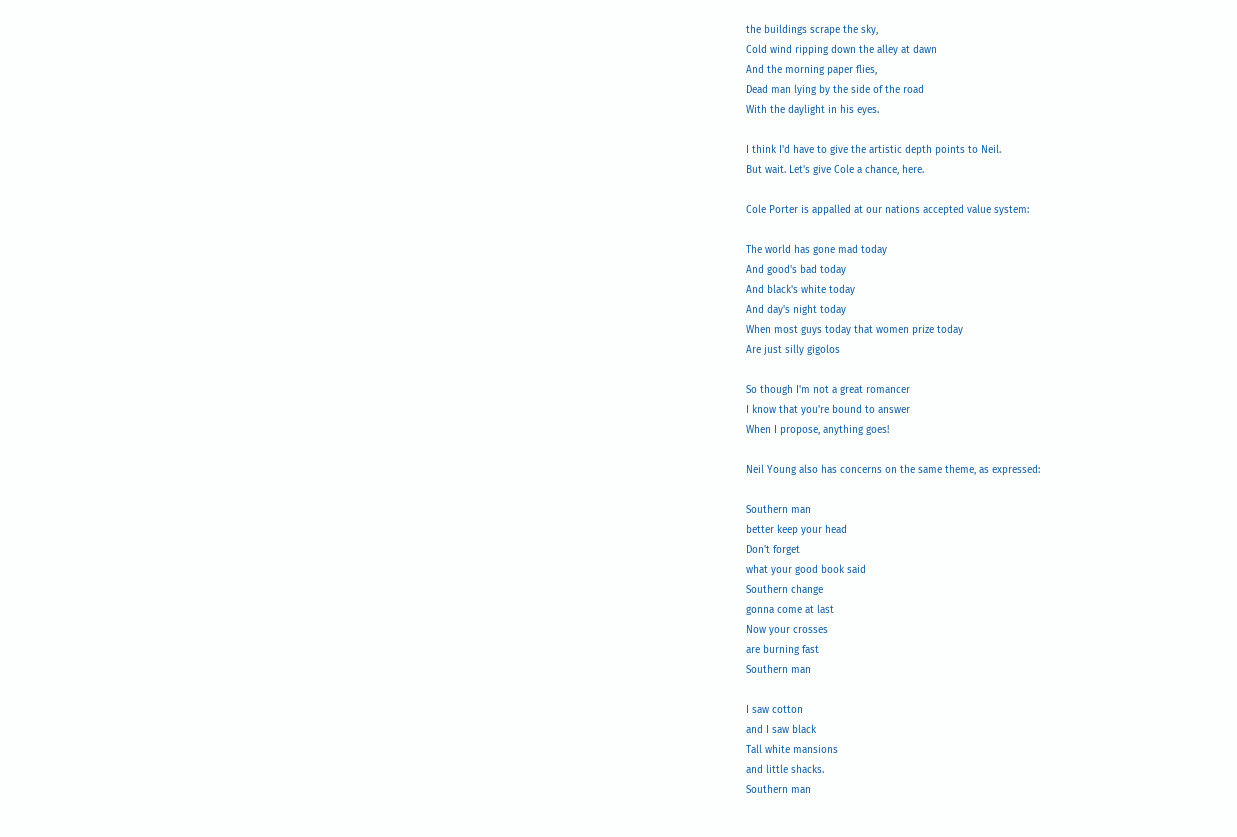the buildings scrape the sky,
Cold wind ripping down the alley at dawn
And the morning paper flies,
Dead man lying by the side of the road
With the daylight in his eyes.

I think I'd have to give the artistic depth points to Neil.
But wait. Let's give Cole a chance, here.

Cole Porter is appalled at our nations accepted value system:

The world has gone mad today
And good's bad today
And black's white today
And day's night today
When most guys today that women prize today
Are just silly gigolos

So though I'm not a great romancer
I know that you're bound to answer
When I propose, anything goes!

Neil Young also has concerns on the same theme, as expressed:

Southern man
better keep your head
Don't forget
what your good book said
Southern change
gonna come at last
Now your crosses
are burning fast
Southern man

I saw cotton
and I saw black
Tall white mansions
and little shacks.
Southern man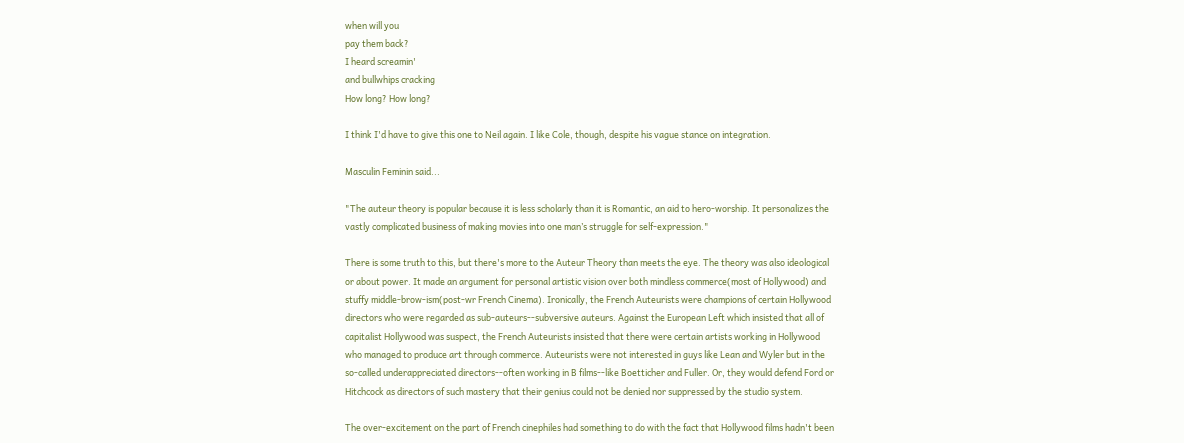when will you
pay them back?
I heard screamin'
and bullwhips cracking
How long? How long?

I think I'd have to give this one to Neil again. I like Cole, though, despite his vague stance on integration.

Masculin Feminin said...

"The auteur theory is popular because it is less scholarly than it is Romantic, an aid to hero-worship. It personalizes the vastly complicated business of making movies into one man’s struggle for self-expression."

There is some truth to this, but there's more to the Auteur Theory than meets the eye. The theory was also ideological or about power. It made an argument for personal artistic vision over both mindless commerce(most of Hollywood) and stuffy middle-brow-ism(post-wr French Cinema). Ironically, the French Auteurists were champions of certain Hollywood directors who were regarded as sub-auteurs--subversive auteurs. Against the European Left which insisted that all of capitalist Hollywood was suspect, the French Auteurists insisted that there were certain artists working in Hollywood who managed to produce art through commerce. Auteurists were not interested in guys like Lean and Wyler but in the so-called underappreciated directors--often working in B films--like Boetticher and Fuller. Or, they would defend Ford or Hitchcock as directors of such mastery that their genius could not be denied nor suppressed by the studio system.

The over-excitement on the part of French cinephiles had something to do with the fact that Hollywood films hadn't been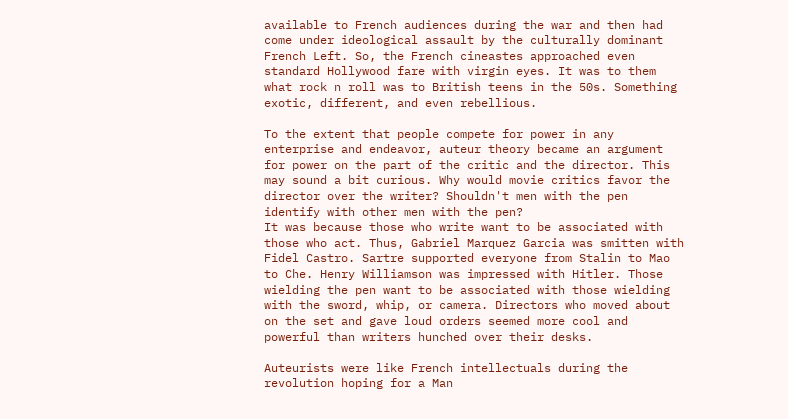available to French audiences during the war and then had come under ideological assault by the culturally dominant French Left. So, the French cineastes approached even standard Hollywood fare with virgin eyes. It was to them what rock n roll was to British teens in the 50s. Something exotic, different, and even rebellious.

To the extent that people compete for power in any enterprise and endeavor, auteur theory became an argument for power on the part of the critic and the director. This may sound a bit curious. Why would movie critics favor the director over the writer? Shouldn't men with the pen identify with other men with the pen?
It was because those who write want to be associated with those who act. Thus, Gabriel Marquez Garcia was smitten with Fidel Castro. Sartre supported everyone from Stalin to Mao to Che. Henry Williamson was impressed with Hitler. Those wielding the pen want to be associated with those wielding with the sword, whip, or camera. Directors who moved about on the set and gave loud orders seemed more cool and powerful than writers hunched over their desks.

Auteurists were like French intellectuals during the revolution hoping for a Man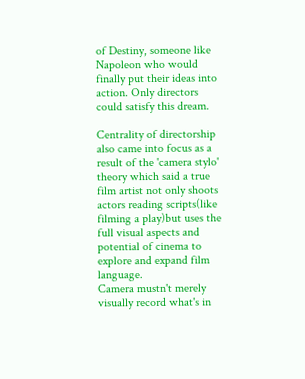of Destiny, someone like Napoleon who would finally put their ideas into action. Only directors could satisfy this dream.

Centrality of directorship also came into focus as a result of the 'camera stylo' theory which said a true film artist not only shoots actors reading scripts(like filming a play)but uses the full visual aspects and potential of cinema to explore and expand film language.
Camera mustn't merely visually record what's in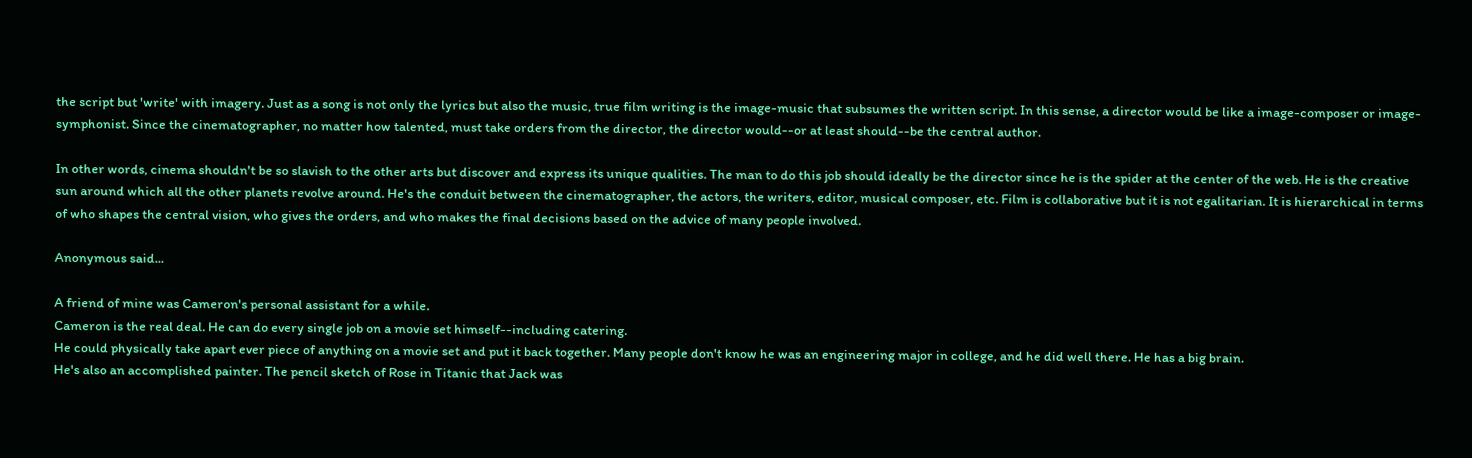the script but 'write' with imagery. Just as a song is not only the lyrics but also the music, true film writing is the image-music that subsumes the written script. In this sense, a director would be like a image-composer or image-symphonist. Since the cinematographer, no matter how talented, must take orders from the director, the director would--or at least should--be the central author.

In other words, cinema shouldn't be so slavish to the other arts but discover and express its unique qualities. The man to do this job should ideally be the director since he is the spider at the center of the web. He is the creative sun around which all the other planets revolve around. He's the conduit between the cinematographer, the actors, the writers, editor, musical composer, etc. Film is collaborative but it is not egalitarian. It is hierarchical in terms of who shapes the central vision, who gives the orders, and who makes the final decisions based on the advice of many people involved.

Anonymous said...

A friend of mine was Cameron's personal assistant for a while.
Cameron is the real deal. He can do every single job on a movie set himself--including catering.
He could physically take apart ever piece of anything on a movie set and put it back together. Many people don't know he was an engineering major in college, and he did well there. He has a big brain.
He's also an accomplished painter. The pencil sketch of Rose in Titanic that Jack was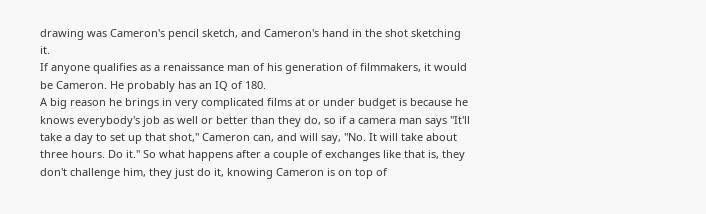drawing was Cameron's pencil sketch, and Cameron's hand in the shot sketching it.
If anyone qualifies as a renaissance man of his generation of filmmakers, it would be Cameron. He probably has an IQ of 180.
A big reason he brings in very complicated films at or under budget is because he knows everybody's job as well or better than they do, so if a camera man says "It'll take a day to set up that shot," Cameron can, and will say, "No. It will take about three hours. Do it." So what happens after a couple of exchanges like that is, they don't challenge him, they just do it, knowing Cameron is on top of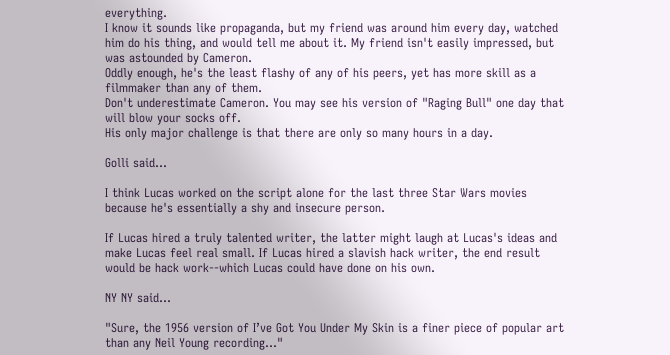everything.
I know it sounds like propaganda, but my friend was around him every day, watched him do his thing, and would tell me about it. My friend isn't easily impressed, but was astounded by Cameron.
Oddly enough, he's the least flashy of any of his peers, yet has more skill as a filmmaker than any of them.
Don't underestimate Cameron. You may see his version of "Raging Bull" one day that will blow your socks off.
His only major challenge is that there are only so many hours in a day.

Golli said...

I think Lucas worked on the script alone for the last three Star Wars movies because he's essentially a shy and insecure person.

If Lucas hired a truly talented writer, the latter might laugh at Lucas's ideas and make Lucas feel real small. If Lucas hired a slavish hack writer, the end result would be hack work--which Lucas could have done on his own.

NY NY said...

"Sure, the 1956 version of I’ve Got You Under My Skin is a finer piece of popular art than any Neil Young recording..."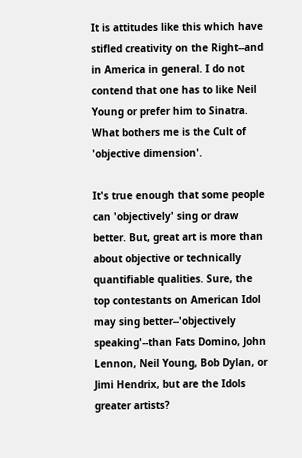It is attitudes like this which have stifled creativity on the Right--and in America in general. I do not contend that one has to like Neil Young or prefer him to Sinatra.
What bothers me is the Cult of 'objective dimension'.

It's true enough that some people can 'objectively' sing or draw better. But, great art is more than about objective or technically quantifiable qualities. Sure, the top contestants on American Idol may sing better--'objectively speaking'--than Fats Domino, John Lennon, Neil Young, Bob Dylan, or Jimi Hendrix, but are the Idols greater artists?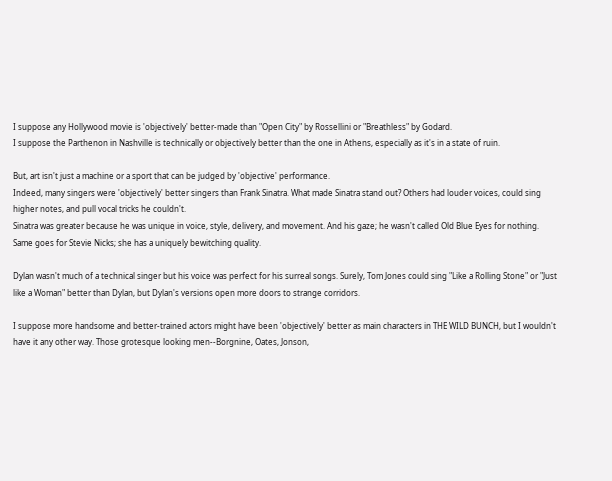I suppose any Hollywood movie is 'objectively' better-made than "Open City" by Rossellini or "Breathless" by Godard.
I suppose the Parthenon in Nashville is technically or objectively better than the one in Athens, especially as it's in a state of ruin.

But, art isn't just a machine or a sport that can be judged by 'objective' performance.
Indeed, many singers were 'objectively' better singers than Frank Sinatra. What made Sinatra stand out? Others had louder voices, could sing higher notes, and pull vocal tricks he couldn't.
Sinatra was greater because he was unique in voice, style, delivery, and movement. And his gaze; he wasn't called Old Blue Eyes for nothing.
Same goes for Stevie Nicks; she has a uniquely bewitching quality.

Dylan wasn't much of a technical singer but his voice was perfect for his surreal songs. Surely, Tom Jones could sing "Like a Rolling Stone" or "Just like a Woman" better than Dylan, but Dylan's versions open more doors to strange corridors.

I suppose more handsome and better-trained actors might have been 'objectively' better as main characters in THE WILD BUNCH, but I wouldn't have it any other way. Those grotesque looking men--Borgnine, Oates, Jonson,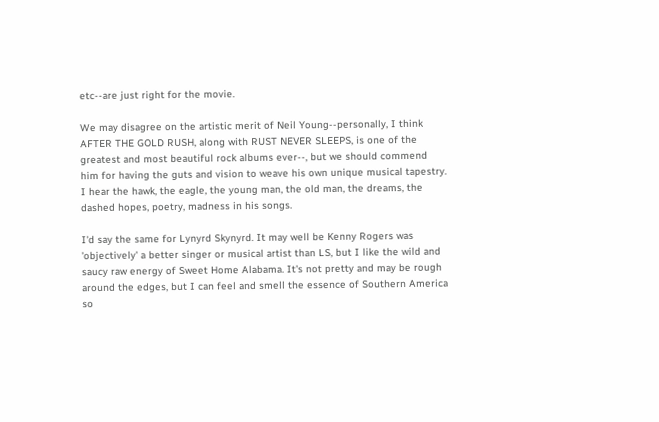etc--are just right for the movie.

We may disagree on the artistic merit of Neil Young--personally, I think AFTER THE GOLD RUSH, along with RUST NEVER SLEEPS, is one of the greatest and most beautiful rock albums ever--, but we should commend him for having the guts and vision to weave his own unique musical tapestry. I hear the hawk, the eagle, the young man, the old man, the dreams, the dashed hopes, poetry, madness in his songs.

I'd say the same for Lynyrd Skynyrd. It may well be Kenny Rogers was 'objectively' a better singer or musical artist than LS, but I like the wild and saucy raw energy of Sweet Home Alabama. It's not pretty and may be rough around the edges, but I can feel and smell the essence of Southern America so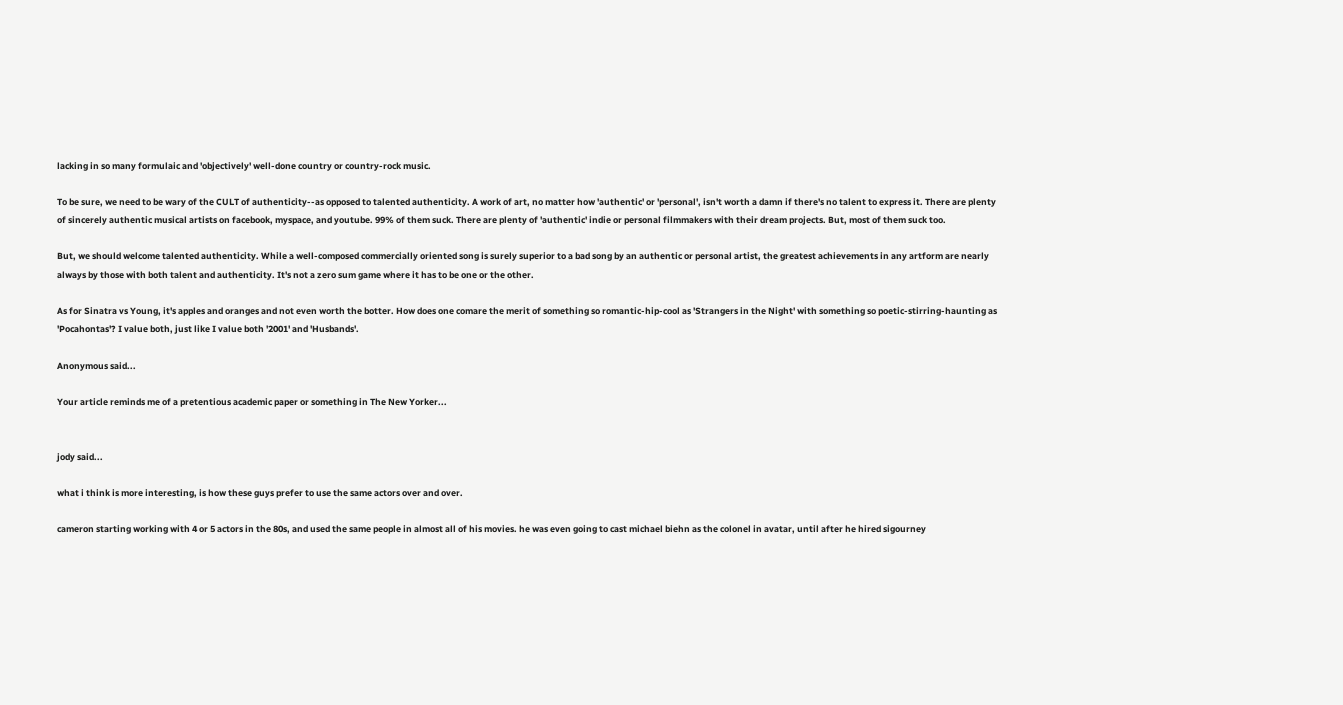lacking in so many formulaic and 'objectively' well-done country or country-rock music.

To be sure, we need to be wary of the CULT of authenticity--as opposed to talented authenticity. A work of art, no matter how 'authentic' or 'personal', isn't worth a damn if there's no talent to express it. There are plenty of sincerely authentic musical artists on facebook, myspace, and youtube. 99% of them suck. There are plenty of 'authentic' indie or personal filmmakers with their dream projects. But, most of them suck too.

But, we should welcome talented authenticity. While a well-composed commercially oriented song is surely superior to a bad song by an authentic or personal artist, the greatest achievements in any artform are nearly always by those with both talent and authenticity. It's not a zero sum game where it has to be one or the other.

As for Sinatra vs Young, it's apples and oranges and not even worth the botter. How does one comare the merit of something so romantic-hip-cool as 'Strangers in the Night' with something so poetic-stirring-haunting as 'Pocahontas'? I value both, just like I value both '2001' and 'Husbands'.

Anonymous said...

Your article reminds me of a pretentious academic paper or something in The New Yorker...


jody said...

what i think is more interesting, is how these guys prefer to use the same actors over and over.

cameron starting working with 4 or 5 actors in the 80s, and used the same people in almost all of his movies. he was even going to cast michael biehn as the colonel in avatar, until after he hired sigourney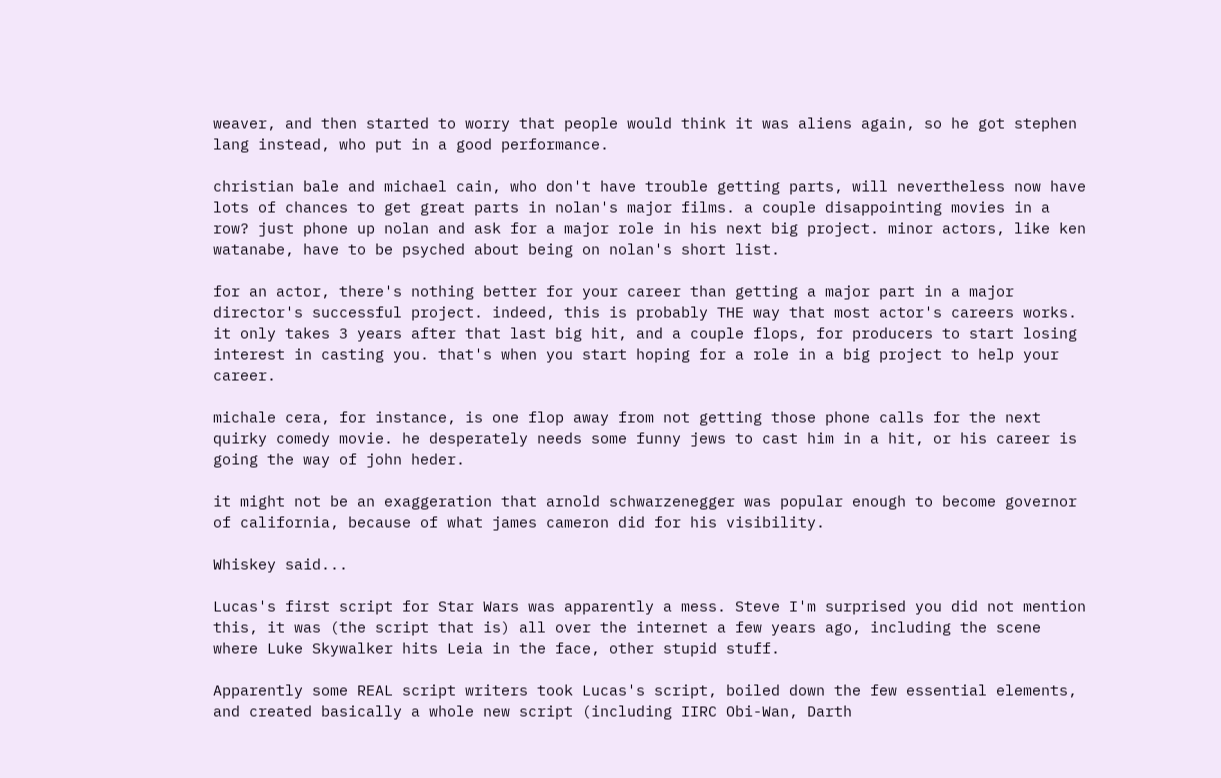weaver, and then started to worry that people would think it was aliens again, so he got stephen lang instead, who put in a good performance.

christian bale and michael cain, who don't have trouble getting parts, will nevertheless now have lots of chances to get great parts in nolan's major films. a couple disappointing movies in a row? just phone up nolan and ask for a major role in his next big project. minor actors, like ken watanabe, have to be psyched about being on nolan's short list.

for an actor, there's nothing better for your career than getting a major part in a major director's successful project. indeed, this is probably THE way that most actor's careers works. it only takes 3 years after that last big hit, and a couple flops, for producers to start losing interest in casting you. that's when you start hoping for a role in a big project to help your career.

michale cera, for instance, is one flop away from not getting those phone calls for the next quirky comedy movie. he desperately needs some funny jews to cast him in a hit, or his career is going the way of john heder.

it might not be an exaggeration that arnold schwarzenegger was popular enough to become governor of california, because of what james cameron did for his visibility.

Whiskey said...

Lucas's first script for Star Wars was apparently a mess. Steve I'm surprised you did not mention this, it was (the script that is) all over the internet a few years ago, including the scene where Luke Skywalker hits Leia in the face, other stupid stuff.

Apparently some REAL script writers took Lucas's script, boiled down the few essential elements, and created basically a whole new script (including IIRC Obi-Wan, Darth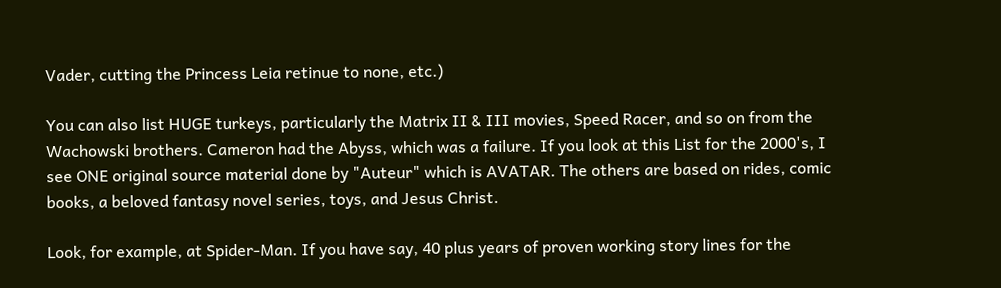Vader, cutting the Princess Leia retinue to none, etc.)

You can also list HUGE turkeys, particularly the Matrix II & III movies, Speed Racer, and so on from the Wachowski brothers. Cameron had the Abyss, which was a failure. If you look at this List for the 2000's, I see ONE original source material done by "Auteur" which is AVATAR. The others are based on rides, comic books, a beloved fantasy novel series, toys, and Jesus Christ.

Look, for example, at Spider-Man. If you have say, 40 plus years of proven working story lines for the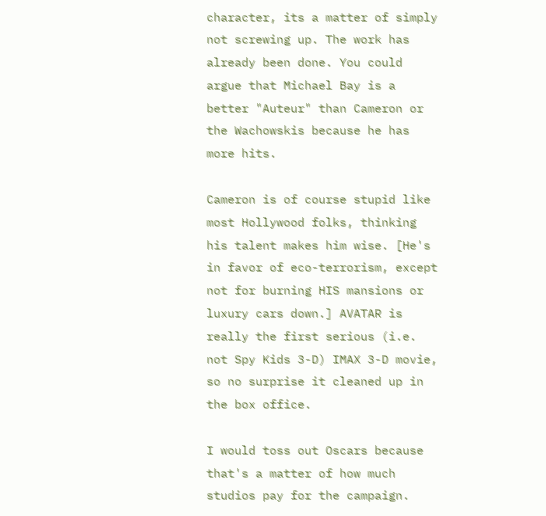character, its a matter of simply not screwing up. The work has already been done. You could argue that Michael Bay is a better "Auteur" than Cameron or the Wachowskis because he has more hits.

Cameron is of course stupid like most Hollywood folks, thinking his talent makes him wise. [He's in favor of eco-terrorism, except not for burning HIS mansions or luxury cars down.] AVATAR is really the first serious (i.e. not Spy Kids 3-D) IMAX 3-D movie, so no surprise it cleaned up in the box office.

I would toss out Oscars because that's a matter of how much studios pay for the campaign.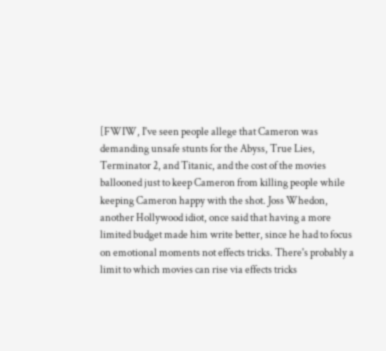[FWIW, I've seen people allege that Cameron was demanding unsafe stunts for the Abyss, True Lies, Terminator 2, and Titanic, and the cost of the movies ballooned just to keep Cameron from killing people while keeping Cameron happy with the shot. Joss Whedon, another Hollywood idiot, once said that having a more limited budget made him write better, since he had to focus on emotional moments not effects tricks. There's probably a limit to which movies can rise via effects tricks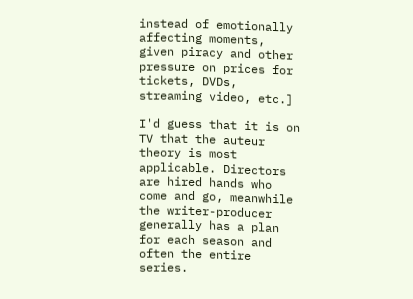instead of emotionally affecting moments, given piracy and other pressure on prices for tickets, DVDs, streaming video, etc.]

I'd guess that it is on TV that the auteur theory is most applicable. Directors are hired hands who come and go, meanwhile the writer-producer generally has a plan for each season and often the entire series.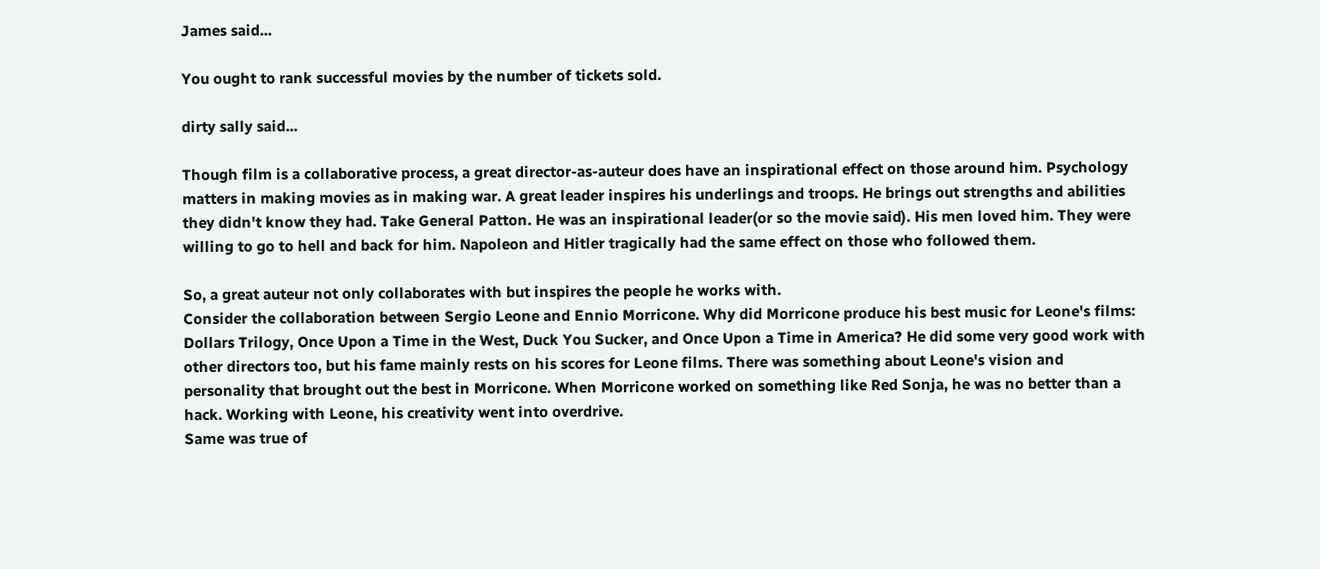James said...

You ought to rank successful movies by the number of tickets sold.

dirty sally said...

Though film is a collaborative process, a great director-as-auteur does have an inspirational effect on those around him. Psychology matters in making movies as in making war. A great leader inspires his underlings and troops. He brings out strengths and abilities they didn't know they had. Take General Patton. He was an inspirational leader(or so the movie said). His men loved him. They were willing to go to hell and back for him. Napoleon and Hitler tragically had the same effect on those who followed them.

So, a great auteur not only collaborates with but inspires the people he works with.
Consider the collaboration between Sergio Leone and Ennio Morricone. Why did Morricone produce his best music for Leone's films: Dollars Trilogy, Once Upon a Time in the West, Duck You Sucker, and Once Upon a Time in America? He did some very good work with other directors too, but his fame mainly rests on his scores for Leone films. There was something about Leone's vision and personality that brought out the best in Morricone. When Morricone worked on something like Red Sonja, he was no better than a hack. Working with Leone, his creativity went into overdrive.
Same was true of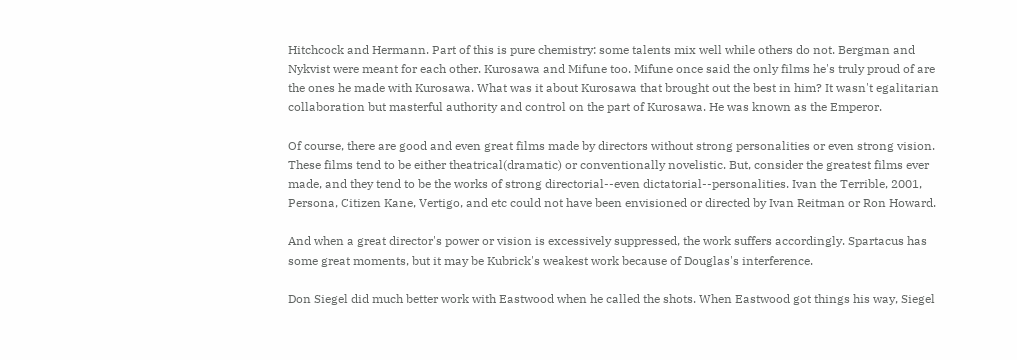Hitchcock and Hermann. Part of this is pure chemistry: some talents mix well while others do not. Bergman and Nykvist were meant for each other. Kurosawa and Mifune too. Mifune once said the only films he's truly proud of are the ones he made with Kurosawa. What was it about Kurosawa that brought out the best in him? It wasn't egalitarian collaboration but masterful authority and control on the part of Kurosawa. He was known as the Emperor.

Of course, there are good and even great films made by directors without strong personalities or even strong vision. These films tend to be either theatrical(dramatic) or conventionally novelistic. But, consider the greatest films ever made, and they tend to be the works of strong directorial--even dictatorial--personalities. Ivan the Terrible, 2001, Persona, Citizen Kane, Vertigo, and etc could not have been envisioned or directed by Ivan Reitman or Ron Howard.

And when a great director's power or vision is excessively suppressed, the work suffers accordingly. Spartacus has some great moments, but it may be Kubrick's weakest work because of Douglas's interference.

Don Siegel did much better work with Eastwood when he called the shots. When Eastwood got things his way, Siegel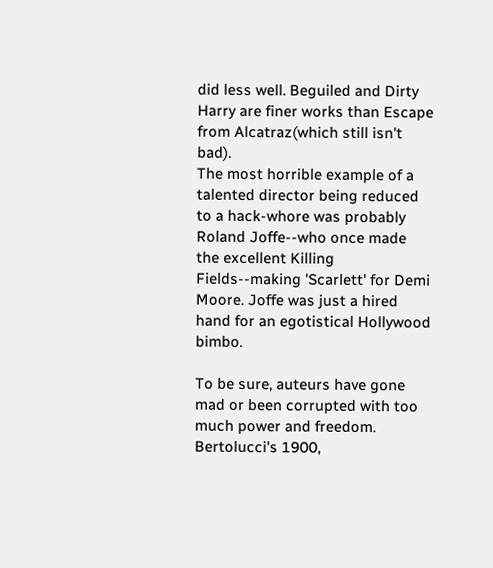did less well. Beguiled and Dirty Harry are finer works than Escape from Alcatraz(which still isn't bad).
The most horrible example of a talented director being reduced to a hack-whore was probably Roland Joffe--who once made the excellent Killing Fields--making 'Scarlett' for Demi Moore. Joffe was just a hired hand for an egotistical Hollywood bimbo.

To be sure, auteurs have gone mad or been corrupted with too much power and freedom. Bertolucci's 1900,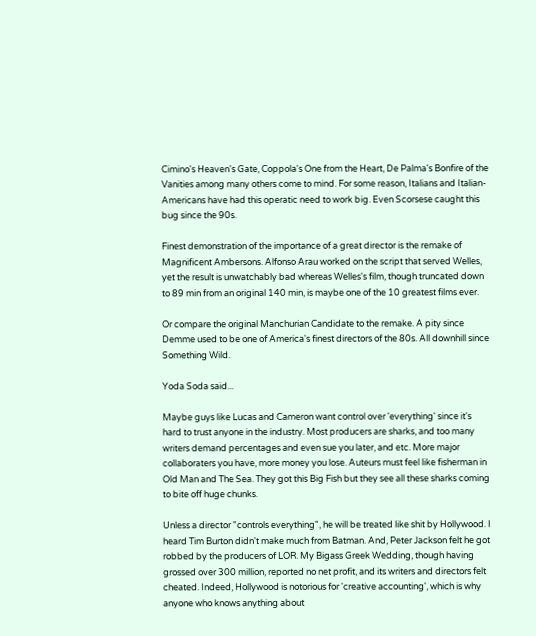Cimino's Heaven's Gate, Coppola's One from the Heart, De Palma's Bonfire of the Vanities among many others come to mind. For some reason, Italians and Italian-Americans have had this operatic need to work big. Even Scorsese caught this bug since the 90s.

Finest demonstration of the importance of a great director is the remake of Magnificent Ambersons. Alfonso Arau worked on the script that served Welles, yet the result is unwatchably bad whereas Welles's film, though truncated down to 89 min from an original 140 min, is maybe one of the 10 greatest films ever.

Or compare the original Manchurian Candidate to the remake. A pity since Demme used to be one of America's finest directors of the 80s. All downhill since Something Wild.

Yoda Soda said...

Maybe guys like Lucas and Cameron want control over 'everything' since it's hard to trust anyone in the industry. Most producers are sharks, and too many writers demand percentages and even sue you later, and etc. More major collaboraters you have, more money you lose. Auteurs must feel like fisherman in Old Man and The Sea. They got this Big Fish but they see all these sharks coming to bite off huge chunks.

Unless a director "controls everything", he will be treated like shit by Hollywood. I heard Tim Burton didn't make much from Batman. And, Peter Jackson felt he got robbed by the producers of LOR. My Bigass Greek Wedding, though having grossed over 300 million, reported no net profit, and its writers and directors felt cheated. Indeed, Hollywood is notorious for 'creative accounting', which is why anyone who knows anything about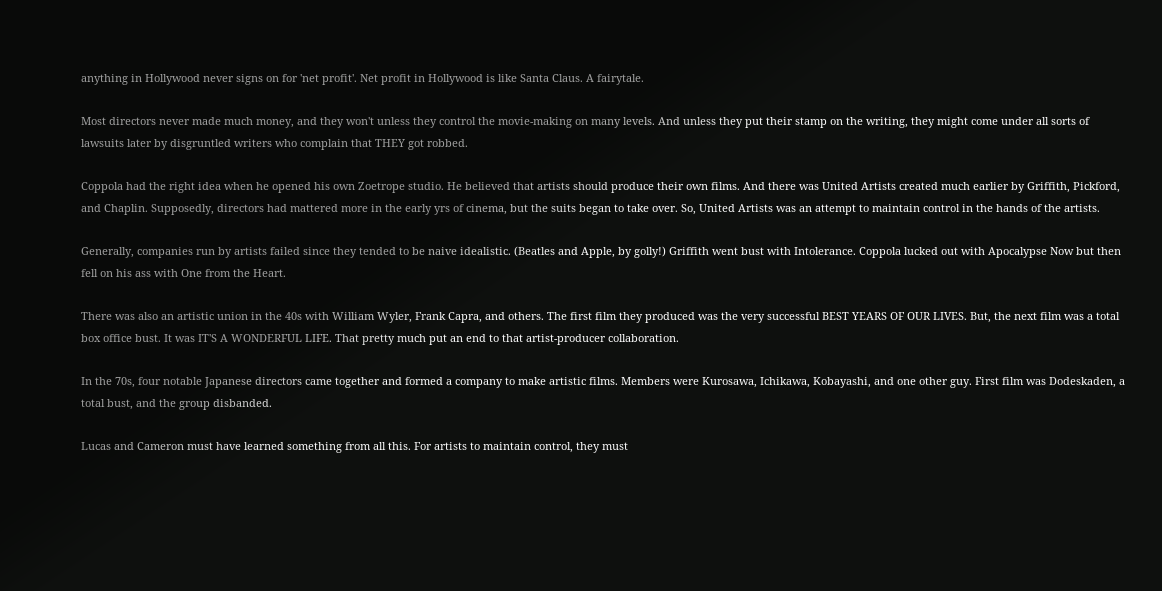anything in Hollywood never signs on for 'net profit'. Net profit in Hollywood is like Santa Claus. A fairytale.

Most directors never made much money, and they won't unless they control the movie-making on many levels. And unless they put their stamp on the writing, they might come under all sorts of lawsuits later by disgruntled writers who complain that THEY got robbed.

Coppola had the right idea when he opened his own Zoetrope studio. He believed that artists should produce their own films. And there was United Artists created much earlier by Griffith, Pickford, and Chaplin. Supposedly, directors had mattered more in the early yrs of cinema, but the suits began to take over. So, United Artists was an attempt to maintain control in the hands of the artists.

Generally, companies run by artists failed since they tended to be naive idealistic. (Beatles and Apple, by golly!) Griffith went bust with Intolerance. Coppola lucked out with Apocalypse Now but then fell on his ass with One from the Heart.

There was also an artistic union in the 40s with William Wyler, Frank Capra, and others. The first film they produced was the very successful BEST YEARS OF OUR LIVES. But, the next film was a total box office bust. It was IT'S A WONDERFUL LIFE. That pretty much put an end to that artist-producer collaboration.

In the 70s, four notable Japanese directors came together and formed a company to make artistic films. Members were Kurosawa, Ichikawa, Kobayashi, and one other guy. First film was Dodeskaden, a total bust, and the group disbanded.

Lucas and Cameron must have learned something from all this. For artists to maintain control, they must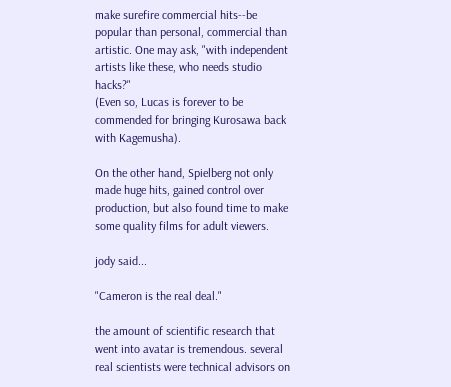make surefire commercial hits--be popular than personal, commercial than artistic. One may ask, "with independent artists like these, who needs studio hacks?"
(Even so, Lucas is forever to be commended for bringing Kurosawa back with Kagemusha).

On the other hand, Spielberg not only made huge hits, gained control over production, but also found time to make some quality films for adult viewers.

jody said...

"Cameron is the real deal."

the amount of scientific research that went into avatar is tremendous. several real scientists were technical advisors on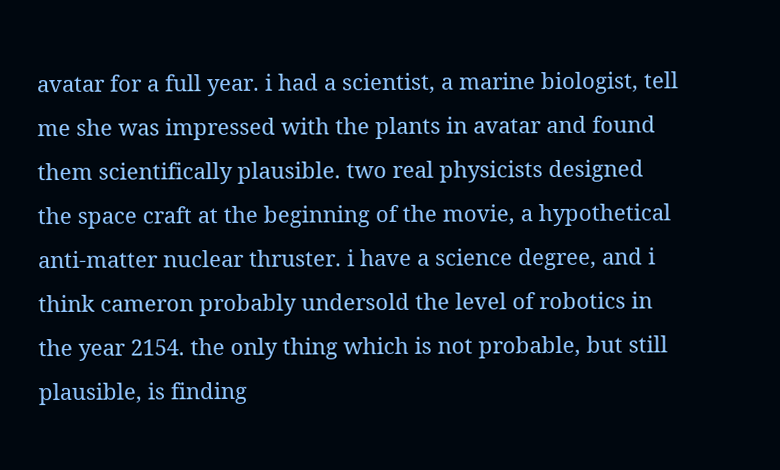avatar for a full year. i had a scientist, a marine biologist, tell me she was impressed with the plants in avatar and found them scientifically plausible. two real physicists designed the space craft at the beginning of the movie, a hypothetical anti-matter nuclear thruster. i have a science degree, and i think cameron probably undersold the level of robotics in the year 2154. the only thing which is not probable, but still plausible, is finding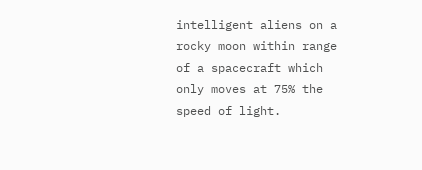intelligent aliens on a rocky moon within range of a spacecraft which only moves at 75% the speed of light.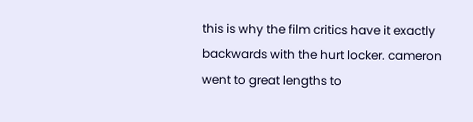this is why the film critics have it exactly backwards with the hurt locker. cameron went to great lengths to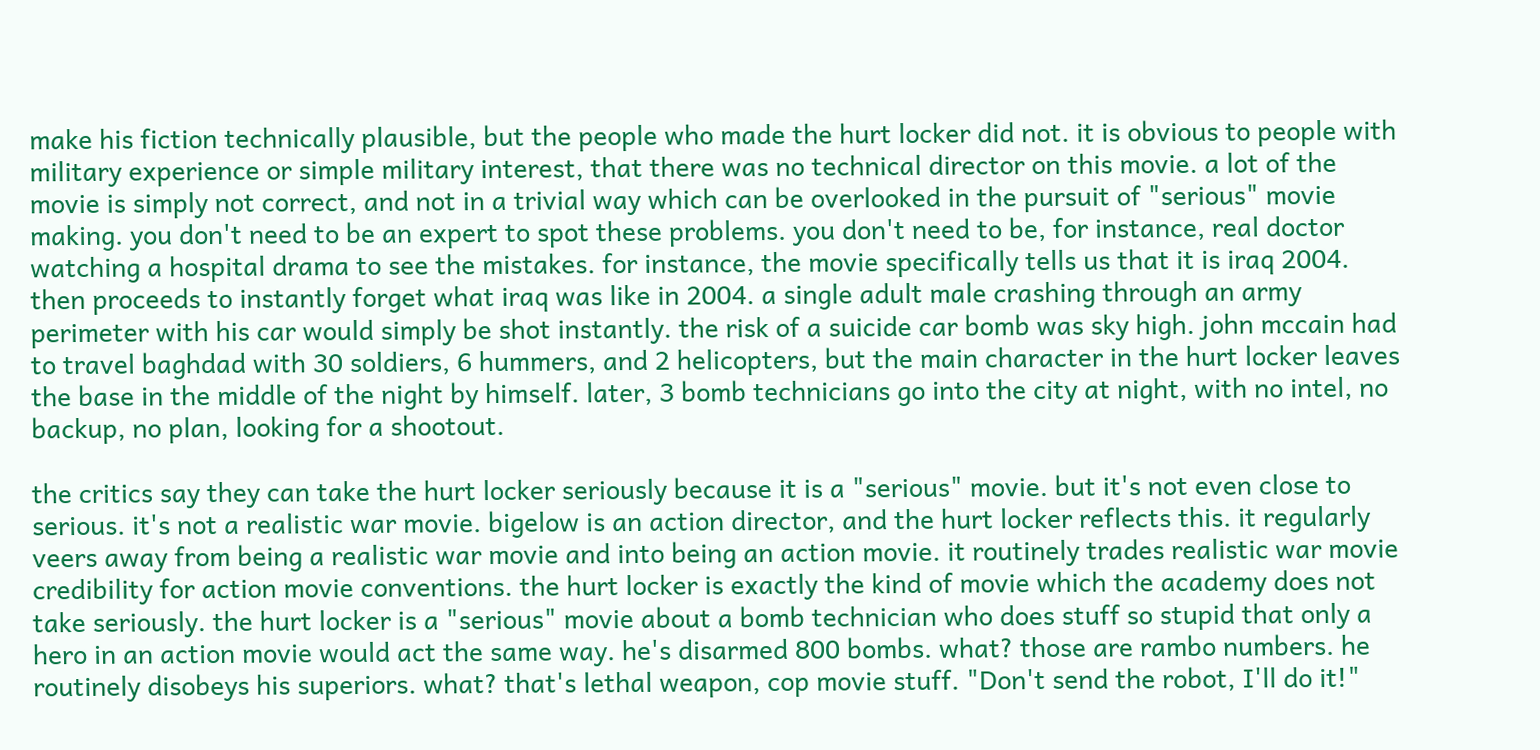make his fiction technically plausible, but the people who made the hurt locker did not. it is obvious to people with military experience or simple military interest, that there was no technical director on this movie. a lot of the movie is simply not correct, and not in a trivial way which can be overlooked in the pursuit of "serious" movie making. you don't need to be an expert to spot these problems. you don't need to be, for instance, real doctor watching a hospital drama to see the mistakes. for instance, the movie specifically tells us that it is iraq 2004. then proceeds to instantly forget what iraq was like in 2004. a single adult male crashing through an army perimeter with his car would simply be shot instantly. the risk of a suicide car bomb was sky high. john mccain had to travel baghdad with 30 soldiers, 6 hummers, and 2 helicopters, but the main character in the hurt locker leaves the base in the middle of the night by himself. later, 3 bomb technicians go into the city at night, with no intel, no backup, no plan, looking for a shootout.

the critics say they can take the hurt locker seriously because it is a "serious" movie. but it's not even close to serious. it's not a realistic war movie. bigelow is an action director, and the hurt locker reflects this. it regularly veers away from being a realistic war movie and into being an action movie. it routinely trades realistic war movie credibility for action movie conventions. the hurt locker is exactly the kind of movie which the academy does not take seriously. the hurt locker is a "serious" movie about a bomb technician who does stuff so stupid that only a hero in an action movie would act the same way. he's disarmed 800 bombs. what? those are rambo numbers. he routinely disobeys his superiors. what? that's lethal weapon, cop movie stuff. "Don't send the robot, I'll do it!"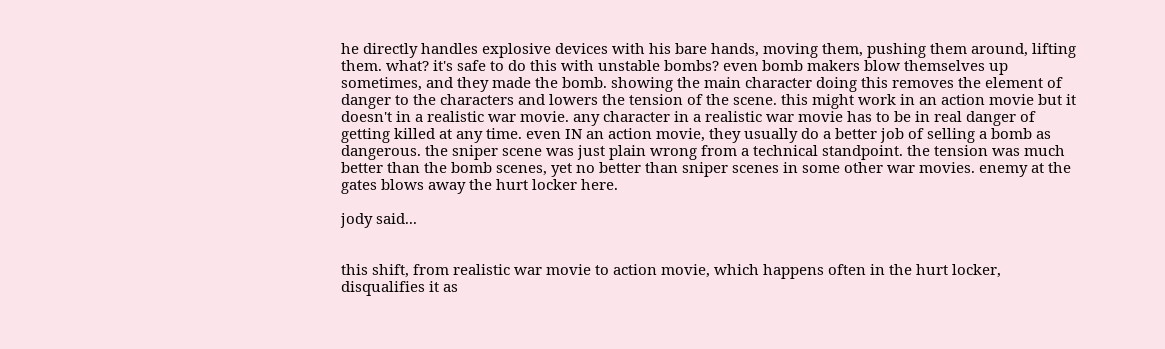he directly handles explosive devices with his bare hands, moving them, pushing them around, lifting them. what? it's safe to do this with unstable bombs? even bomb makers blow themselves up sometimes, and they made the bomb. showing the main character doing this removes the element of danger to the characters and lowers the tension of the scene. this might work in an action movie but it doesn't in a realistic war movie. any character in a realistic war movie has to be in real danger of getting killed at any time. even IN an action movie, they usually do a better job of selling a bomb as dangerous. the sniper scene was just plain wrong from a technical standpoint. the tension was much better than the bomb scenes, yet no better than sniper scenes in some other war movies. enemy at the gates blows away the hurt locker here.

jody said...


this shift, from realistic war movie to action movie, which happens often in the hurt locker, disqualifies it as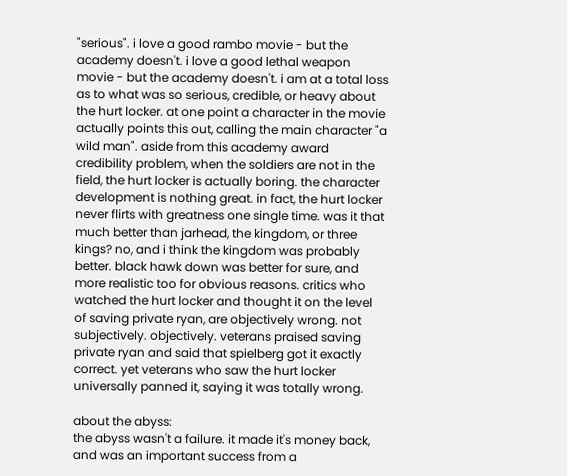"serious". i love a good rambo movie - but the academy doesn't. i love a good lethal weapon movie - but the academy doesn't. i am at a total loss as to what was so serious, credible, or heavy about the hurt locker. at one point a character in the movie actually points this out, calling the main character "a wild man". aside from this academy award credibility problem, when the soldiers are not in the field, the hurt locker is actually boring. the character development is nothing great. in fact, the hurt locker never flirts with greatness one single time. was it that much better than jarhead, the kingdom, or three kings? no, and i think the kingdom was probably better. black hawk down was better for sure, and more realistic too for obvious reasons. critics who watched the hurt locker and thought it on the level of saving private ryan, are objectively wrong. not subjectively. objectively. veterans praised saving private ryan and said that spielberg got it exactly correct. yet veterans who saw the hurt locker universally panned it, saying it was totally wrong.

about the abyss:
the abyss wasn't a failure. it made it's money back, and was an important success from a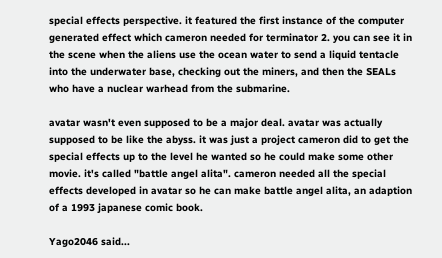special effects perspective. it featured the first instance of the computer generated effect which cameron needed for terminator 2. you can see it in the scene when the aliens use the ocean water to send a liquid tentacle into the underwater base, checking out the miners, and then the SEALs who have a nuclear warhead from the submarine.

avatar wasn't even supposed to be a major deal. avatar was actually supposed to be like the abyss. it was just a project cameron did to get the special effects up to the level he wanted so he could make some other movie. it's called "battle angel alita". cameron needed all the special effects developed in avatar so he can make battle angel alita, an adaption of a 1993 japanese comic book.

Yago2046 said...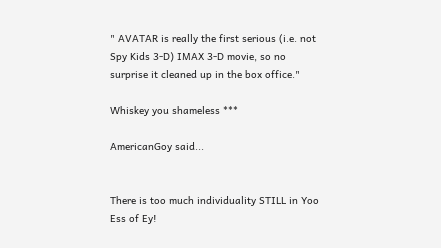" AVATAR is really the first serious (i.e. not Spy Kids 3-D) IMAX 3-D movie, so no surprise it cleaned up in the box office."

Whiskey you shameless ***

AmericanGoy said...


There is too much individuality STILL in Yoo Ess of Ey!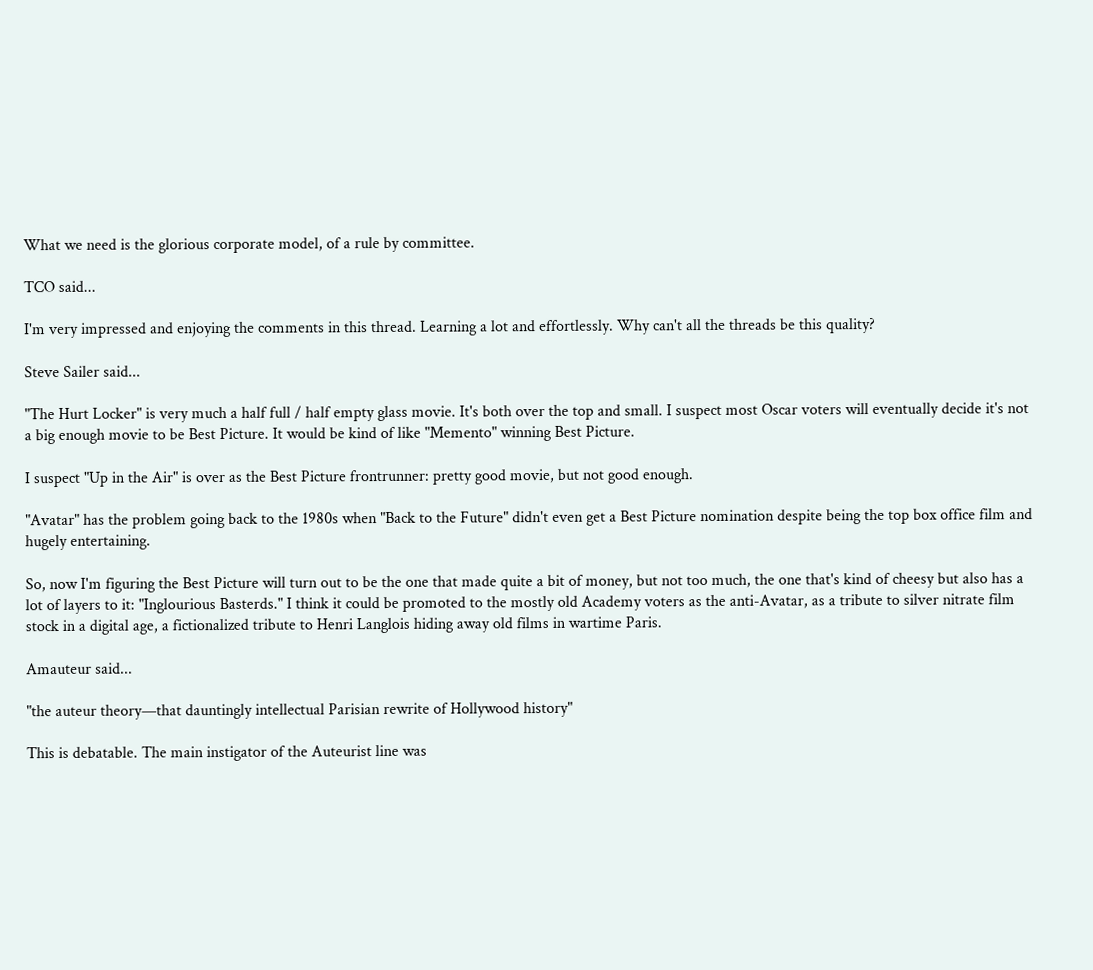What we need is the glorious corporate model, of a rule by committee.

TCO said...

I'm very impressed and enjoying the comments in this thread. Learning a lot and effortlessly. Why can't all the threads be this quality?

Steve Sailer said...

"The Hurt Locker" is very much a half full / half empty glass movie. It's both over the top and small. I suspect most Oscar voters will eventually decide it's not a big enough movie to be Best Picture. It would be kind of like "Memento" winning Best Picture.

I suspect "Up in the Air" is over as the Best Picture frontrunner: pretty good movie, but not good enough.

"Avatar" has the problem going back to the 1980s when "Back to the Future" didn't even get a Best Picture nomination despite being the top box office film and hugely entertaining.

So, now I'm figuring the Best Picture will turn out to be the one that made quite a bit of money, but not too much, the one that's kind of cheesy but also has a lot of layers to it: "Inglourious Basterds." I think it could be promoted to the mostly old Academy voters as the anti-Avatar, as a tribute to silver nitrate film stock in a digital age, a fictionalized tribute to Henri Langlois hiding away old films in wartime Paris.

Amauteur said...

"the auteur theory—that dauntingly intellectual Parisian rewrite of Hollywood history"

This is debatable. The main instigator of the Auteurist line was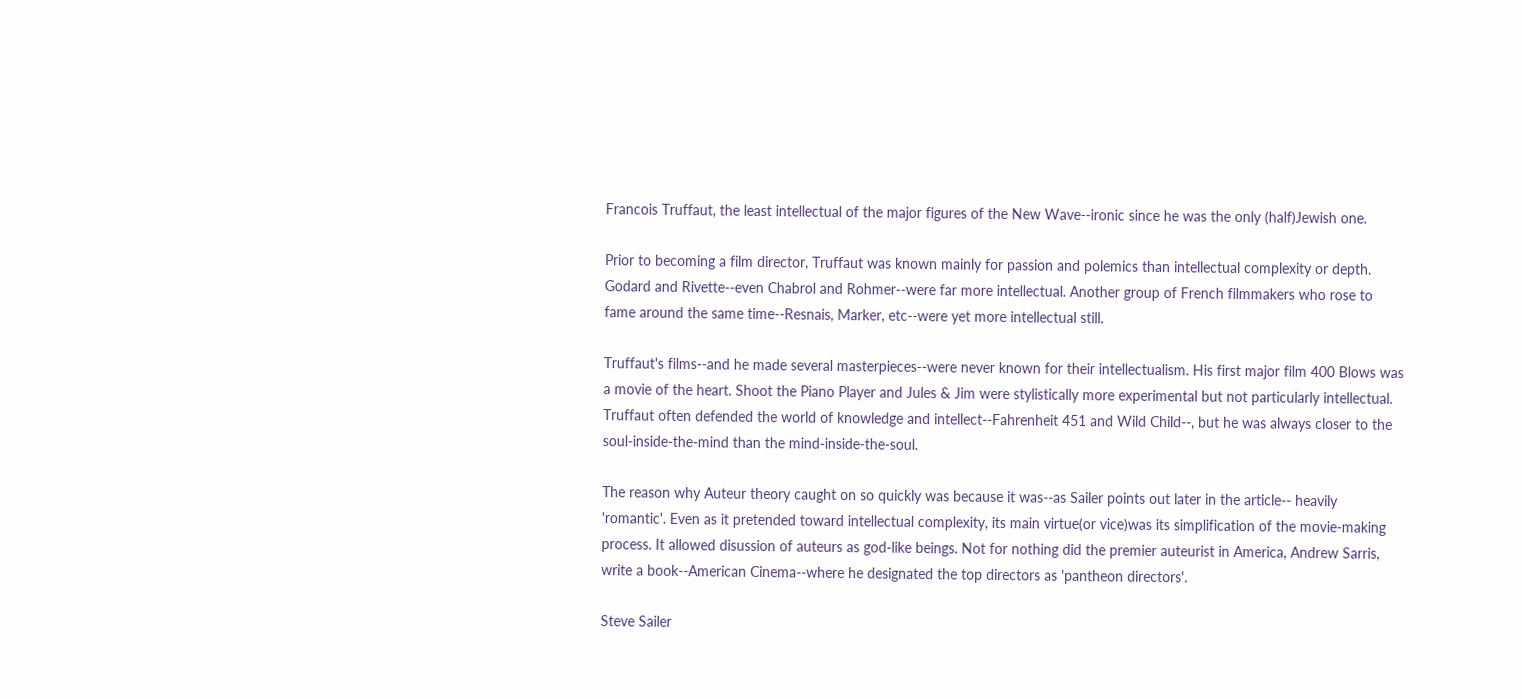Francois Truffaut, the least intellectual of the major figures of the New Wave--ironic since he was the only (half)Jewish one.

Prior to becoming a film director, Truffaut was known mainly for passion and polemics than intellectual complexity or depth. Godard and Rivette--even Chabrol and Rohmer--were far more intellectual. Another group of French filmmakers who rose to fame around the same time--Resnais, Marker, etc--were yet more intellectual still.

Truffaut's films--and he made several masterpieces--were never known for their intellectualism. His first major film 400 Blows was a movie of the heart. Shoot the Piano Player and Jules & Jim were stylistically more experimental but not particularly intellectual. Truffaut often defended the world of knowledge and intellect--Fahrenheit 451 and Wild Child--, but he was always closer to the soul-inside-the-mind than the mind-inside-the-soul.

The reason why Auteur theory caught on so quickly was because it was--as Sailer points out later in the article-- heavily 'romantic'. Even as it pretended toward intellectual complexity, its main virtue(or vice)was its simplification of the movie-making process. It allowed disussion of auteurs as god-like beings. Not for nothing did the premier auteurist in America, Andrew Sarris, write a book--American Cinema--where he designated the top directors as 'pantheon directors'.

Steve Sailer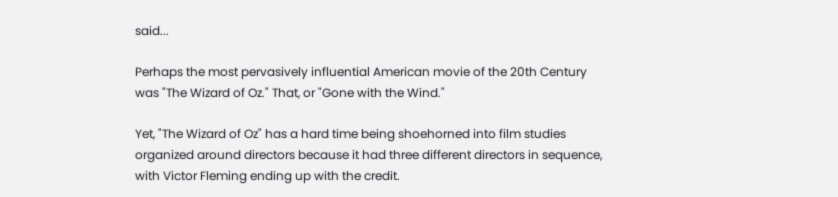said...

Perhaps the most pervasively influential American movie of the 20th Century was "The Wizard of Oz." That, or "Gone with the Wind."

Yet, "The Wizard of Oz" has a hard time being shoehorned into film studies organized around directors because it had three different directors in sequence, with Victor Fleming ending up with the credit.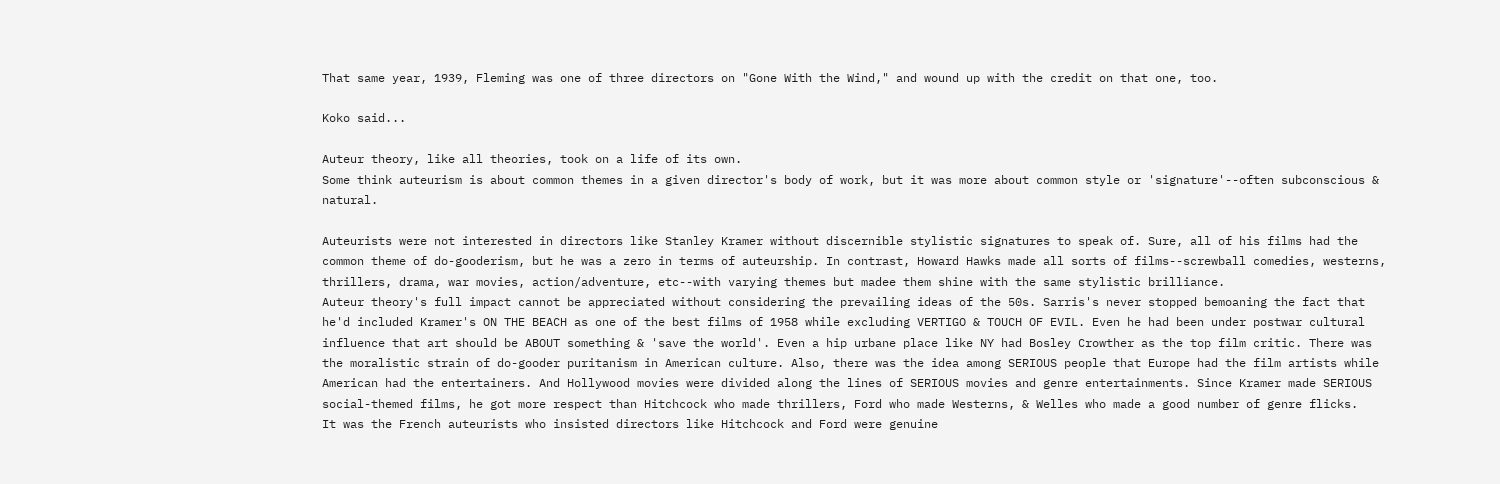That same year, 1939, Fleming was one of three directors on "Gone With the Wind," and wound up with the credit on that one, too.

Koko said...

Auteur theory, like all theories, took on a life of its own.
Some think auteurism is about common themes in a given director's body of work, but it was more about common style or 'signature'--often subconscious & natural.

Auteurists were not interested in directors like Stanley Kramer without discernible stylistic signatures to speak of. Sure, all of his films had the common theme of do-gooderism, but he was a zero in terms of auteurship. In contrast, Howard Hawks made all sorts of films--screwball comedies, westerns, thrillers, drama, war movies, action/adventure, etc--with varying themes but madee them shine with the same stylistic brilliance.
Auteur theory's full impact cannot be appreciated without considering the prevailing ideas of the 50s. Sarris's never stopped bemoaning the fact that he'd included Kramer's ON THE BEACH as one of the best films of 1958 while excluding VERTIGO & TOUCH OF EVIL. Even he had been under postwar cultural influence that art should be ABOUT something & 'save the world'. Even a hip urbane place like NY had Bosley Crowther as the top film critic. There was the moralistic strain of do-gooder puritanism in American culture. Also, there was the idea among SERIOUS people that Europe had the film artists while American had the entertainers. And Hollywood movies were divided along the lines of SERIOUS movies and genre entertainments. Since Kramer made SERIOUS social-themed films, he got more respect than Hitchcock who made thrillers, Ford who made Westerns, & Welles who made a good number of genre flicks.
It was the French auteurists who insisted directors like Hitchcock and Ford were genuine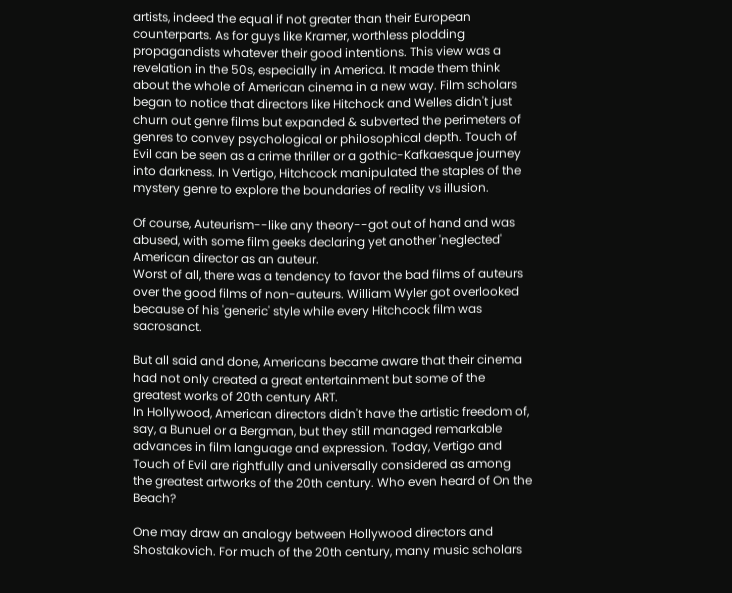artists, indeed the equal if not greater than their European counterparts. As for guys like Kramer, worthless plodding propagandists whatever their good intentions. This view was a revelation in the 50s, especially in America. It made them think about the whole of American cinema in a new way. Film scholars began to notice that directors like Hitchock and Welles didn't just churn out genre films but expanded & subverted the perimeters of genres to convey psychological or philosophical depth. Touch of Evil can be seen as a crime thriller or a gothic-Kafkaesque journey into darkness. In Vertigo, Hitchcock manipulated the staples of the mystery genre to explore the boundaries of reality vs illusion.

Of course, Auteurism--like any theory--got out of hand and was abused, with some film geeks declaring yet another 'neglected' American director as an auteur.
Worst of all, there was a tendency to favor the bad films of auteurs over the good films of non-auteurs. William Wyler got overlooked because of his 'generic' style while every Hitchcock film was sacrosanct.

But all said and done, Americans became aware that their cinema had not only created a great entertainment but some of the greatest works of 20th century ART.
In Hollywood, American directors didn't have the artistic freedom of, say, a Bunuel or a Bergman, but they still managed remarkable advances in film language and expression. Today, Vertigo and Touch of Evil are rightfully and universally considered as among the greatest artworks of the 20th century. Who even heard of On the Beach?

One may draw an analogy between Hollywood directors and Shostakovich. For much of the 20th century, many music scholars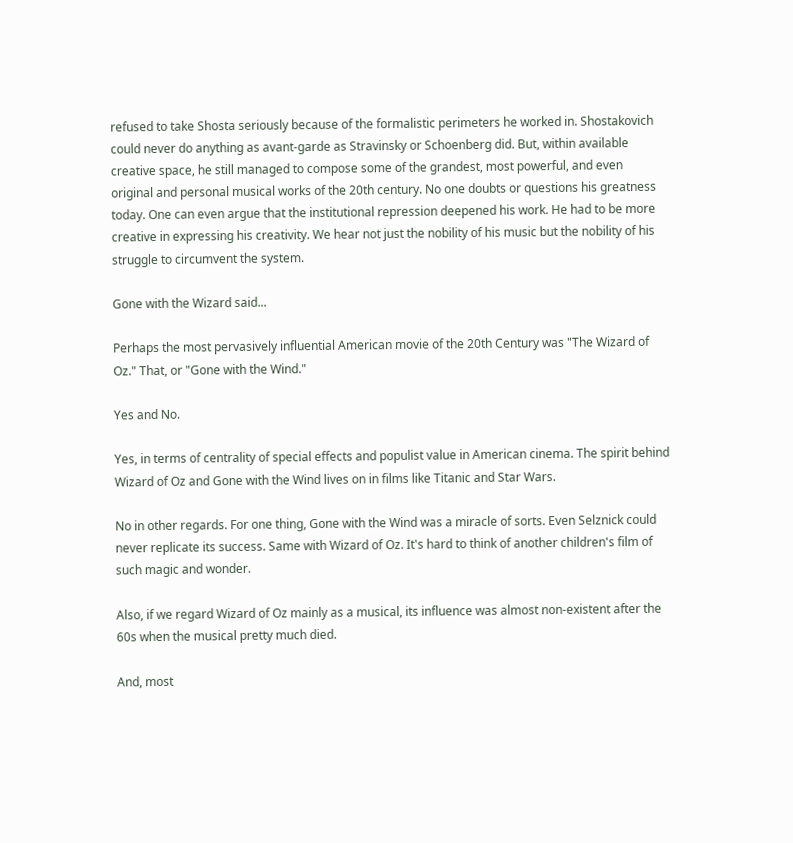refused to take Shosta seriously because of the formalistic perimeters he worked in. Shostakovich could never do anything as avant-garde as Stravinsky or Schoenberg did. But, within available creative space, he still managed to compose some of the grandest, most powerful, and even original and personal musical works of the 20th century. No one doubts or questions his greatness today. One can even argue that the institutional repression deepened his work. He had to be more creative in expressing his creativity. We hear not just the nobility of his music but the nobility of his struggle to circumvent the system.

Gone with the Wizard said...

Perhaps the most pervasively influential American movie of the 20th Century was "The Wizard of Oz." That, or "Gone with the Wind."

Yes and No.

Yes, in terms of centrality of special effects and populist value in American cinema. The spirit behind Wizard of Oz and Gone with the Wind lives on in films like Titanic and Star Wars.

No in other regards. For one thing, Gone with the Wind was a miracle of sorts. Even Selznick could never replicate its success. Same with Wizard of Oz. It's hard to think of another children's film of such magic and wonder.

Also, if we regard Wizard of Oz mainly as a musical, its influence was almost non-existent after the 60s when the musical pretty much died.

And, most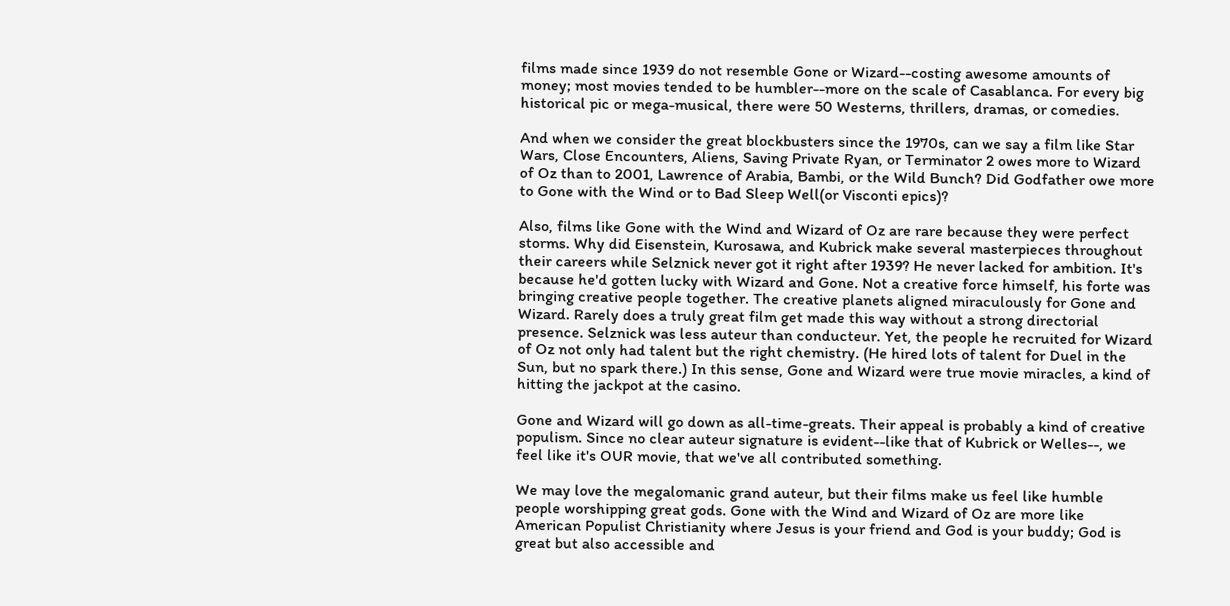films made since 1939 do not resemble Gone or Wizard--costing awesome amounts of money; most movies tended to be humbler--more on the scale of Casablanca. For every big historical pic or mega-musical, there were 50 Westerns, thrillers, dramas, or comedies.

And when we consider the great blockbusters since the 1970s, can we say a film like Star Wars, Close Encounters, Aliens, Saving Private Ryan, or Terminator 2 owes more to Wizard of Oz than to 2001, Lawrence of Arabia, Bambi, or the Wild Bunch? Did Godfather owe more to Gone with the Wind or to Bad Sleep Well(or Visconti epics)?

Also, films like Gone with the Wind and Wizard of Oz are rare because they were perfect storms. Why did Eisenstein, Kurosawa, and Kubrick make several masterpieces throughout their careers while Selznick never got it right after 1939? He never lacked for ambition. It's because he'd gotten lucky with Wizard and Gone. Not a creative force himself, his forte was bringing creative people together. The creative planets aligned miraculously for Gone and Wizard. Rarely does a truly great film get made this way without a strong directorial presence. Selznick was less auteur than conducteur. Yet, the people he recruited for Wizard of Oz not only had talent but the right chemistry. (He hired lots of talent for Duel in the Sun, but no spark there.) In this sense, Gone and Wizard were true movie miracles, a kind of hitting the jackpot at the casino.

Gone and Wizard will go down as all-time-greats. Their appeal is probably a kind of creative populism. Since no clear auteur signature is evident--like that of Kubrick or Welles--, we feel like it's OUR movie, that we've all contributed something.

We may love the megalomanic grand auteur, but their films make us feel like humble people worshipping great gods. Gone with the Wind and Wizard of Oz are more like American Populist Christianity where Jesus is your friend and God is your buddy; God is great but also accessible and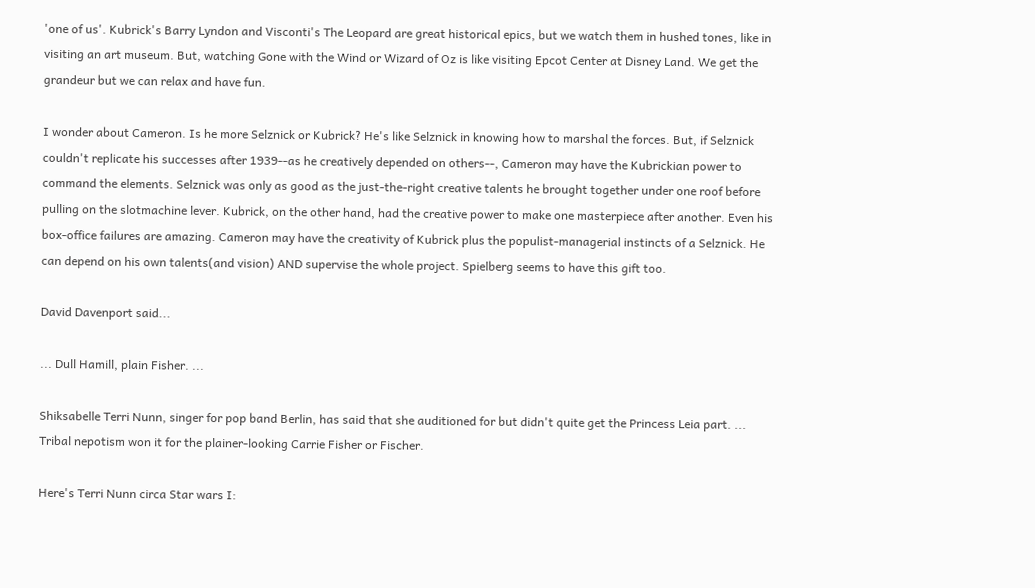'one of us'. Kubrick's Barry Lyndon and Visconti's The Leopard are great historical epics, but we watch them in hushed tones, like in visiting an art museum. But, watching Gone with the Wind or Wizard of Oz is like visiting Epcot Center at Disney Land. We get the grandeur but we can relax and have fun.

I wonder about Cameron. Is he more Selznick or Kubrick? He's like Selznick in knowing how to marshal the forces. But, if Selznick couldn't replicate his successes after 1939--as he creatively depended on others--, Cameron may have the Kubrickian power to command the elements. Selznick was only as good as the just-the-right creative talents he brought together under one roof before pulling on the slotmachine lever. Kubrick, on the other hand, had the creative power to make one masterpiece after another. Even his box-office failures are amazing. Cameron may have the creativity of Kubrick plus the populist-managerial instincts of a Selznick. He can depend on his own talents(and vision) AND supervise the whole project. Spielberg seems to have this gift too.

David Davenport said...

... Dull Hamill, plain Fisher. ...

Shiksabelle Terri Nunn, singer for pop band Berlin, has said that she auditioned for but didn't quite get the Princess Leia part. ... Tribal nepotism won it for the plainer-looking Carrie Fisher or Fischer.

Here's Terri Nunn circa Star wars I: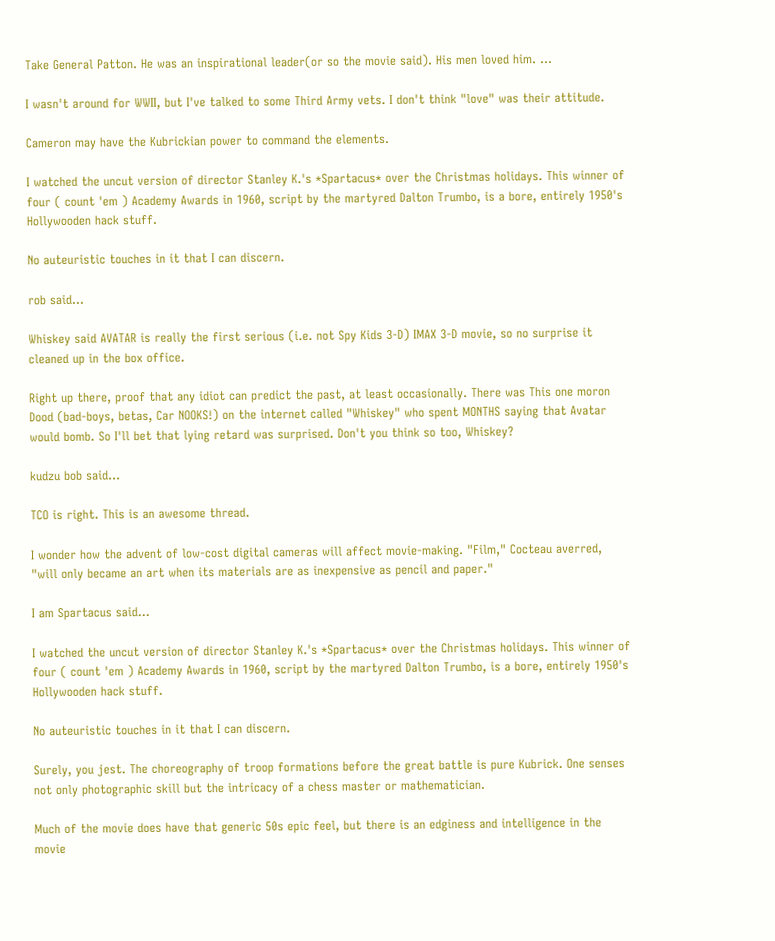Take General Patton. He was an inspirational leader(or so the movie said). His men loved him. ...

I wasn't around for WWII, but I've talked to some Third Army vets. I don't think "love" was their attitude.

Cameron may have the Kubrickian power to command the elements.

I watched the uncut version of director Stanley K.'s *Spartacus* over the Christmas holidays. This winner of four ( count 'em ) Academy Awards in 1960, script by the martyred Dalton Trumbo, is a bore, entirely 1950's Hollywooden hack stuff.

No auteuristic touches in it that I can discern.

rob said...

Whiskey said AVATAR is really the first serious (i.e. not Spy Kids 3-D) IMAX 3-D movie, so no surprise it cleaned up in the box office.

Right up there, proof that any idiot can predict the past, at least occasionally. There was This one moron Dood (bad-boys, betas, Car NOOKS!) on the internet called "Whiskey" who spent MONTHS saying that Avatar would bomb. So I'll bet that lying retard was surprised. Don't you think so too, Whiskey?

kudzu bob said...

TCO is right. This is an awesome thread.

I wonder how the advent of low-cost digital cameras will affect movie-making. "Film," Cocteau averred, "will only became an art when its materials are as inexpensive as pencil and paper."

I am Spartacus said...

I watched the uncut version of director Stanley K.'s *Spartacus* over the Christmas holidays. This winner of four ( count 'em ) Academy Awards in 1960, script by the martyred Dalton Trumbo, is a bore, entirely 1950's Hollywooden hack stuff.

No auteuristic touches in it that I can discern.

Surely, you jest. The choreography of troop formations before the great battle is pure Kubrick. One senses not only photographic skill but the intricacy of a chess master or mathematician.

Much of the movie does have that generic 50s epic feel, but there is an edginess and intelligence in the movie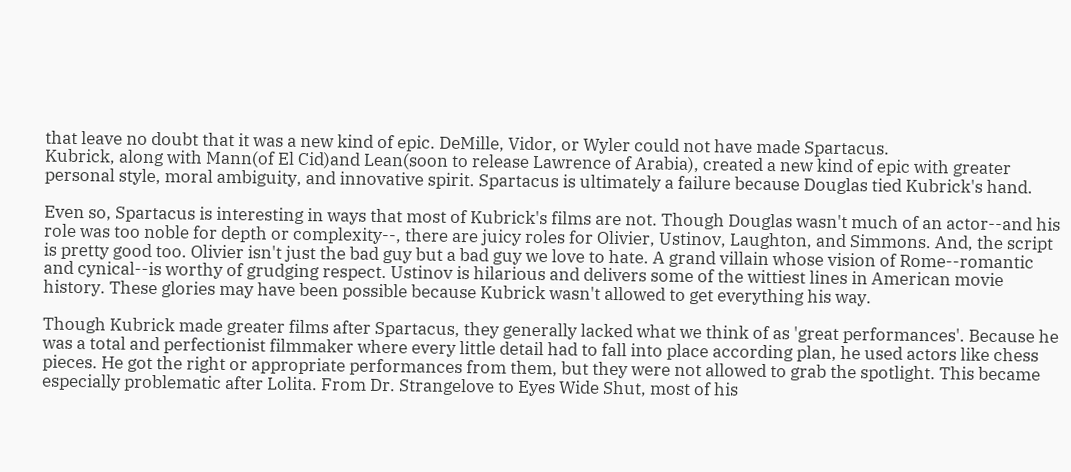that leave no doubt that it was a new kind of epic. DeMille, Vidor, or Wyler could not have made Spartacus.
Kubrick, along with Mann(of El Cid)and Lean(soon to release Lawrence of Arabia), created a new kind of epic with greater personal style, moral ambiguity, and innovative spirit. Spartacus is ultimately a failure because Douglas tied Kubrick's hand.

Even so, Spartacus is interesting in ways that most of Kubrick's films are not. Though Douglas wasn't much of an actor--and his role was too noble for depth or complexity--, there are juicy roles for Olivier, Ustinov, Laughton, and Simmons. And, the script is pretty good too. Olivier isn't just the bad guy but a bad guy we love to hate. A grand villain whose vision of Rome--romantic and cynical--is worthy of grudging respect. Ustinov is hilarious and delivers some of the wittiest lines in American movie history. These glories may have been possible because Kubrick wasn't allowed to get everything his way.

Though Kubrick made greater films after Spartacus, they generally lacked what we think of as 'great performances'. Because he was a total and perfectionist filmmaker where every little detail had to fall into place according plan, he used actors like chess pieces. He got the right or appropriate performances from them, but they were not allowed to grab the spotlight. This became especially problematic after Lolita. From Dr. Strangelove to Eyes Wide Shut, most of his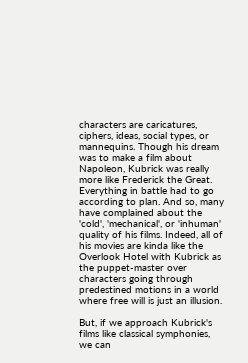characters are caricatures, ciphers, ideas, social types, or mannequins. Though his dream was to make a film about Napoleon, Kubrick was really more like Frederick the Great. Everything in battle had to go according to plan. And so, many have complained about the 'cold', 'mechanical', or 'inhuman' quality of his films. Indeed, all of his movies are kinda like the Overlook Hotel with Kubrick as the puppet-master over characters going through predestined motions in a world where free will is just an illusion.

But, if we approach Kubrick's films like classical symphonies, we can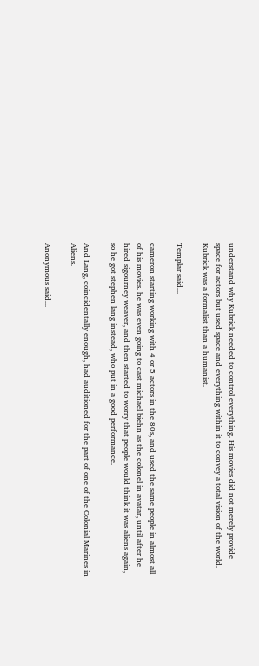understand why Kubrick needed to control everything. His movies did not merely provide space for actors but used space and everything within it to convey a total vision of the world. Kubrick was a formalist than a humanist.

Templar said...

cameron starting working with 4 or 5 actors in the 80s, and used the same people in almost all of his movies. he was even going to cast michael biehn as the colonel in avatar, until after he hired sigourney weaver, and then started to worry that people would think it was aliens again, so he got stephen lang instead, who put in a good performance.

And Lang, coincidentally enough, had auditioned for the part of one of the Colonial Marines in Aliens.

Anonymous said...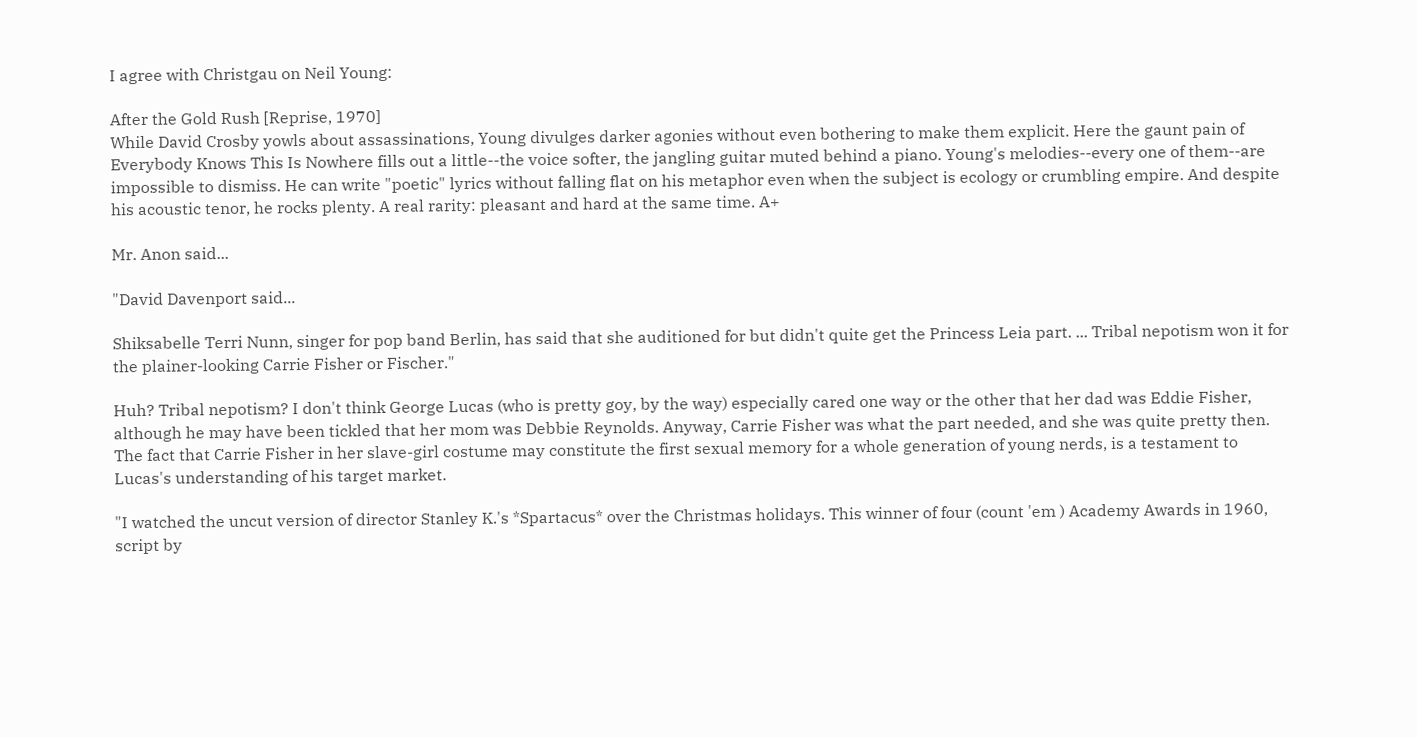I agree with Christgau on Neil Young:

After the Gold Rush [Reprise, 1970]
While David Crosby yowls about assassinations, Young divulges darker agonies without even bothering to make them explicit. Here the gaunt pain of Everybody Knows This Is Nowhere fills out a little--the voice softer, the jangling guitar muted behind a piano. Young's melodies--every one of them--are impossible to dismiss. He can write "poetic" lyrics without falling flat on his metaphor even when the subject is ecology or crumbling empire. And despite his acoustic tenor, he rocks plenty. A real rarity: pleasant and hard at the same time. A+

Mr. Anon said...

"David Davenport said...

Shiksabelle Terri Nunn, singer for pop band Berlin, has said that she auditioned for but didn't quite get the Princess Leia part. ... Tribal nepotism won it for the plainer-looking Carrie Fisher or Fischer."

Huh? Tribal nepotism? I don't think George Lucas (who is pretty goy, by the way) especially cared one way or the other that her dad was Eddie Fisher, although he may have been tickled that her mom was Debbie Reynolds. Anyway, Carrie Fisher was what the part needed, and she was quite pretty then. The fact that Carrie Fisher in her slave-girl costume may constitute the first sexual memory for a whole generation of young nerds, is a testament to Lucas's understanding of his target market.

"I watched the uncut version of director Stanley K.'s *Spartacus* over the Christmas holidays. This winner of four (count 'em ) Academy Awards in 1960, script by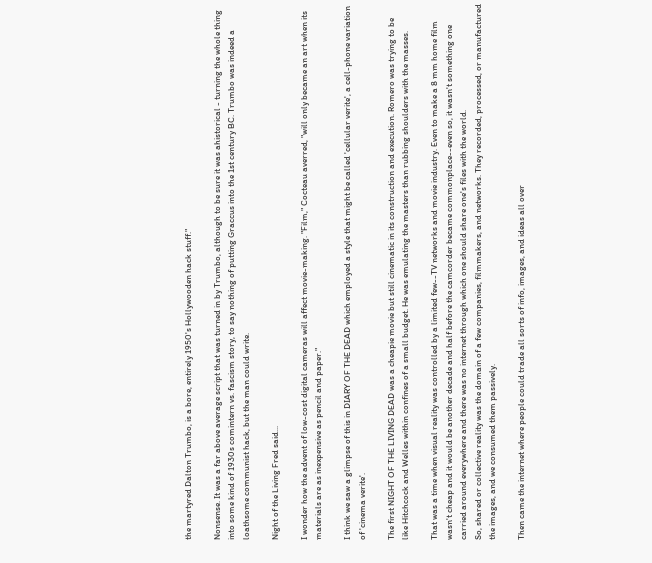the martyred Dalton Trumbo, is a bore, entirely 1950's Hollywooden hack stuff."

Nonsense. It was a far above average script that was turned in by Trumbo, although to be sure it was ahistorical - turning the whole thing into some kind of 1930s comintern vs. fascism story, to say nothing of putting Graccus into the 1st century BC. Trumbo was indeed a loathsome communist hack, but the man could write.

Night of the Living Fred said...

I wonder how the advent of low-cost digital cameras will affect movie-making. "Film," Cocteau averred, "will only became an art when its materials are as inexpensive as pencil and paper."

I think we saw a glimpse of this in DIARY OF THE DEAD which employed a style that might be called 'cellular verite', a cell-phone variation of 'cinema verite'.

The first NIGHT OF THE LIVING DEAD was a cheapie movie but still cinematic in its construction and execution. Romero was trying to be like Hitchcock and Welles within confines of a small budget. He was emulating the masters than rubbing shoulders with the masses.

That was a time when visual reality was controlled by a limited few--TV networks and movie industry. Even to make a 8 mm home film wasn't cheap and it would be another decade and half before the camcorder became commonplace--even so, it wasn't something one carried around everywhere and there was no internet through which one should share one's files with the world.
So, shared or collective reality was the domain of a few companies, filmmakers, and networks. They recorded, processed, or manufactured the images, and we consumed them passively.

Then came the internet where people could trade all sorts of info, images, and ideas all over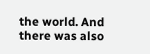the world. And there was also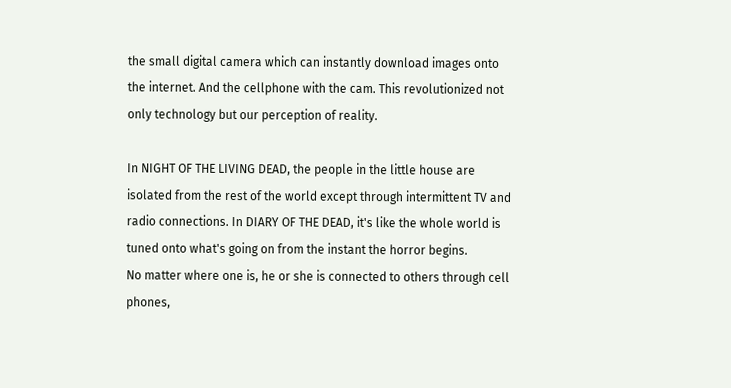the small digital camera which can instantly download images onto the internet. And the cellphone with the cam. This revolutionized not only technology but our perception of reality.

In NIGHT OF THE LIVING DEAD, the people in the little house are isolated from the rest of the world except through intermittent TV and radio connections. In DIARY OF THE DEAD, it's like the whole world is tuned onto what's going on from the instant the horror begins.
No matter where one is, he or she is connected to others through cell phones,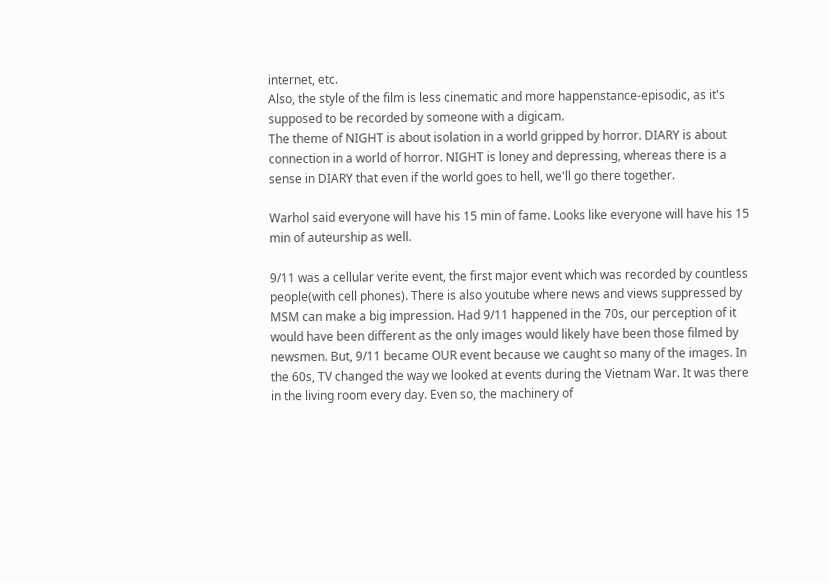internet, etc.
Also, the style of the film is less cinematic and more happenstance-episodic, as it's supposed to be recorded by someone with a digicam.
The theme of NIGHT is about isolation in a world gripped by horror. DIARY is about connection in a world of horror. NIGHT is loney and depressing, whereas there is a sense in DIARY that even if the world goes to hell, we'll go there together.

Warhol said everyone will have his 15 min of fame. Looks like everyone will have his 15 min of auteurship as well.

9/11 was a cellular verite event, the first major event which was recorded by countless people(with cell phones). There is also youtube where news and views suppressed by MSM can make a big impression. Had 9/11 happened in the 70s, our perception of it would have been different as the only images would likely have been those filmed by newsmen. But, 9/11 became OUR event because we caught so many of the images. In the 60s, TV changed the way we looked at events during the Vietnam War. It was there in the living room every day. Even so, the machinery of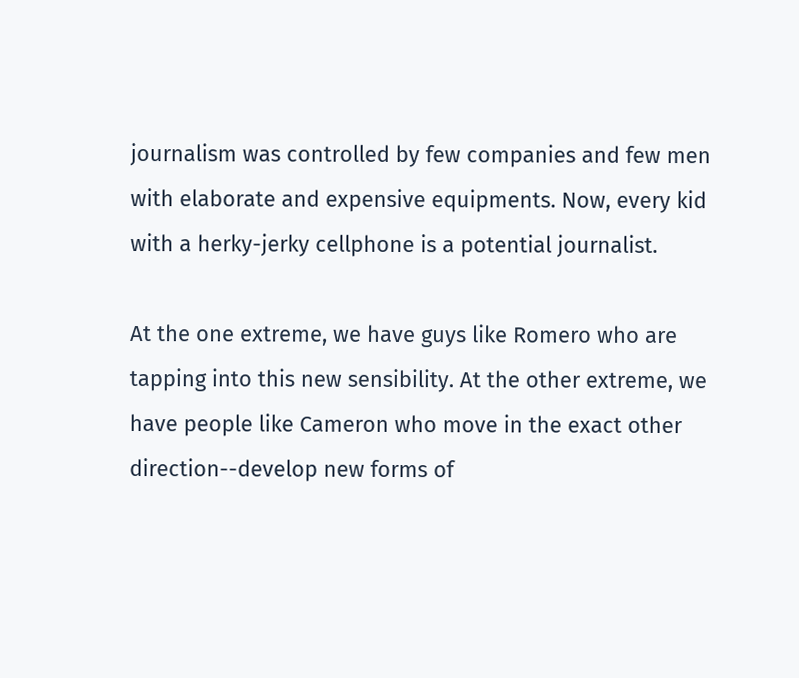journalism was controlled by few companies and few men with elaborate and expensive equipments. Now, every kid with a herky-jerky cellphone is a potential journalist.

At the one extreme, we have guys like Romero who are tapping into this new sensibility. At the other extreme, we have people like Cameron who move in the exact other direction--develop new forms of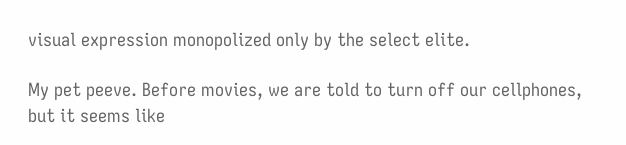visual expression monopolized only by the select elite.

My pet peeve. Before movies, we are told to turn off our cellphones, but it seems like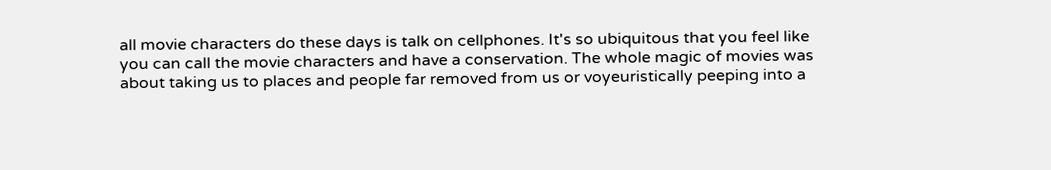all movie characters do these days is talk on cellphones. It's so ubiquitous that you feel like you can call the movie characters and have a conservation. The whole magic of movies was about taking us to places and people far removed from us or voyeuristically peeping into a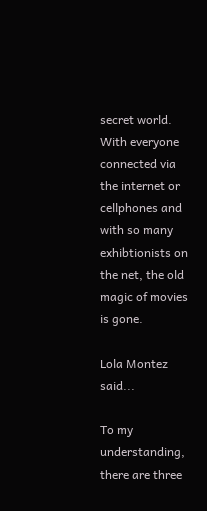secret world. With everyone connected via the internet or cellphones and with so many exhibtionists on the net, the old magic of movies is gone.

Lola Montez said...

To my understanding, there are three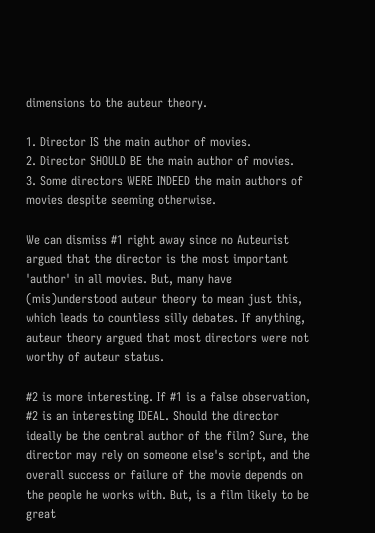dimensions to the auteur theory.

1. Director IS the main author of movies.
2. Director SHOULD BE the main author of movies.
3. Some directors WERE INDEED the main authors of movies despite seeming otherwise.

We can dismiss #1 right away since no Auteurist argued that the director is the most important 'author' in all movies. But, many have (mis)understood auteur theory to mean just this, which leads to countless silly debates. If anything, auteur theory argued that most directors were not worthy of auteur status.

#2 is more interesting. If #1 is a false observation, #2 is an interesting IDEAL. Should the director ideally be the central author of the film? Sure, the director may rely on someone else's script, and the overall success or failure of the movie depends on the people he works with. But, is a film likely to be great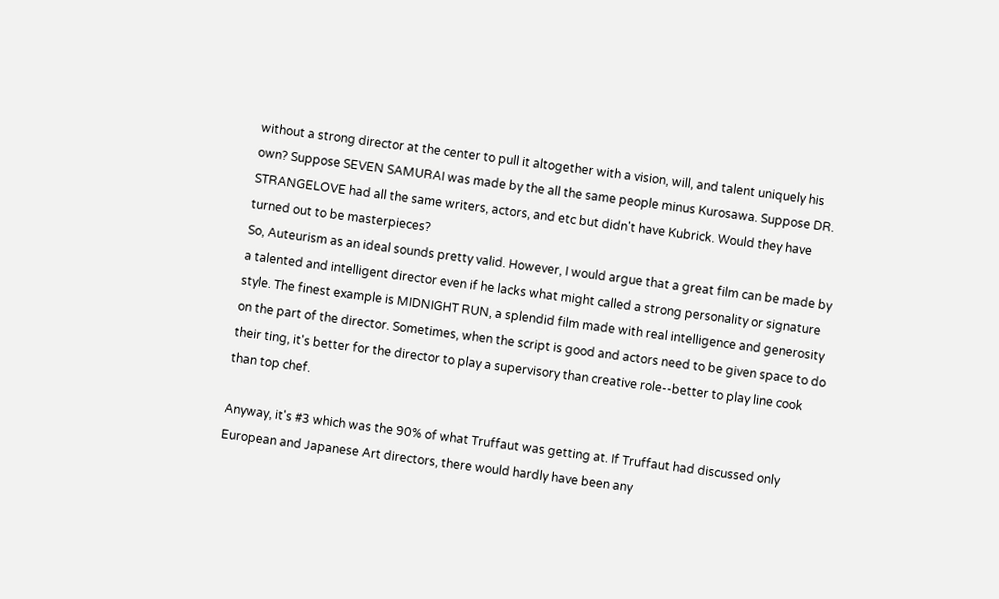without a strong director at the center to pull it altogether with a vision, will, and talent uniquely his own? Suppose SEVEN SAMURAI was made by the all the same people minus Kurosawa. Suppose DR. STRANGELOVE had all the same writers, actors, and etc but didn't have Kubrick. Would they have turned out to be masterpieces?
So, Auteurism as an ideal sounds pretty valid. However, I would argue that a great film can be made by a talented and intelligent director even if he lacks what might called a strong personality or signature style. The finest example is MIDNIGHT RUN, a splendid film made with real intelligence and generosity on the part of the director. Sometimes, when the script is good and actors need to be given space to do their ting, it's better for the director to play a supervisory than creative role--better to play line cook than top chef.

Anyway, it's #3 which was the 90% of what Truffaut was getting at. If Truffaut had discussed only European and Japanese Art directors, there would hardly have been any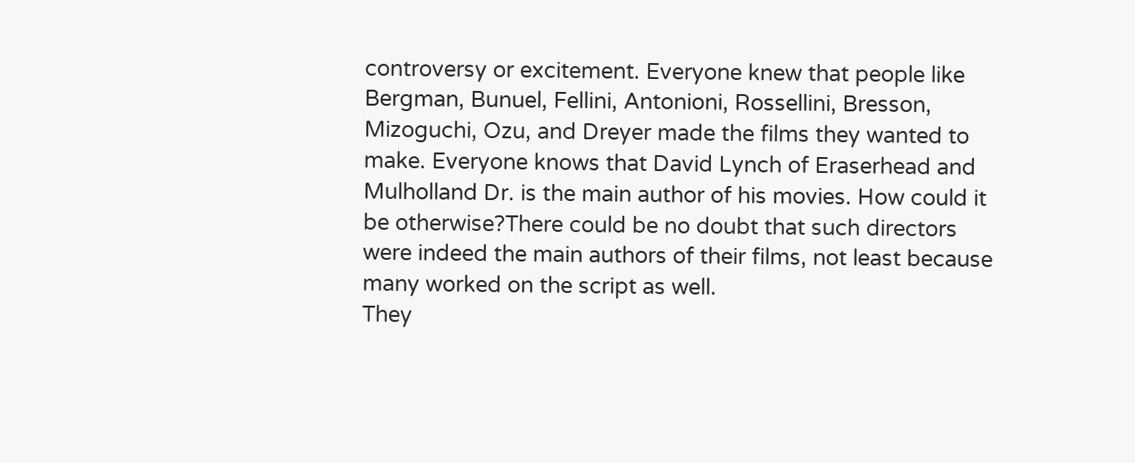controversy or excitement. Everyone knew that people like Bergman, Bunuel, Fellini, Antonioni, Rossellini, Bresson, Mizoguchi, Ozu, and Dreyer made the films they wanted to make. Everyone knows that David Lynch of Eraserhead and Mulholland Dr. is the main author of his movies. How could it be otherwise?There could be no doubt that such directors were indeed the main authors of their films, not least because many worked on the script as well.
They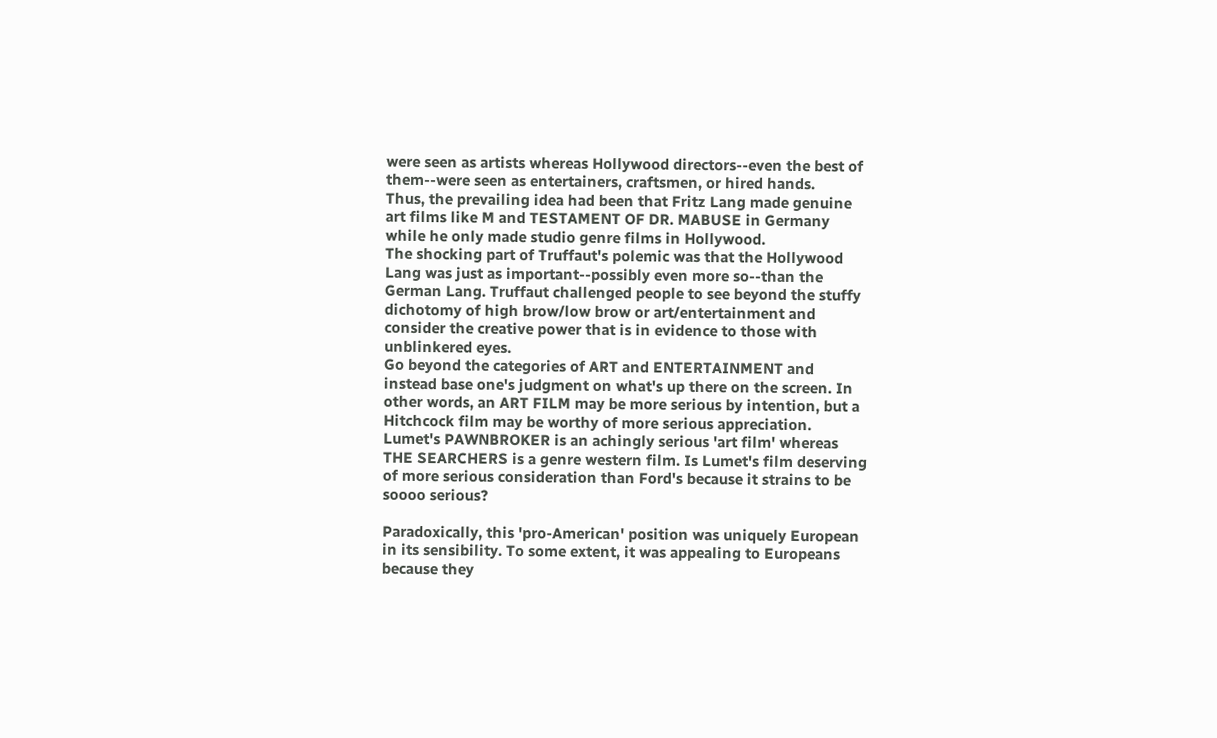were seen as artists whereas Hollywood directors--even the best of them--were seen as entertainers, craftsmen, or hired hands.
Thus, the prevailing idea had been that Fritz Lang made genuine art films like M and TESTAMENT OF DR. MABUSE in Germany while he only made studio genre films in Hollywood.
The shocking part of Truffaut's polemic was that the Hollywood Lang was just as important--possibly even more so--than the German Lang. Truffaut challenged people to see beyond the stuffy dichotomy of high brow/low brow or art/entertainment and consider the creative power that is in evidence to those with unblinkered eyes.
Go beyond the categories of ART and ENTERTAINMENT and instead base one's judgment on what's up there on the screen. In other words, an ART FILM may be more serious by intention, but a Hitchcock film may be worthy of more serious appreciation. Lumet's PAWNBROKER is an achingly serious 'art film' whereas THE SEARCHERS is a genre western film. Is Lumet's film deserving of more serious consideration than Ford's because it strains to be soooo serious?

Paradoxically, this 'pro-American' position was uniquely European in its sensibility. To some extent, it was appealing to Europeans because they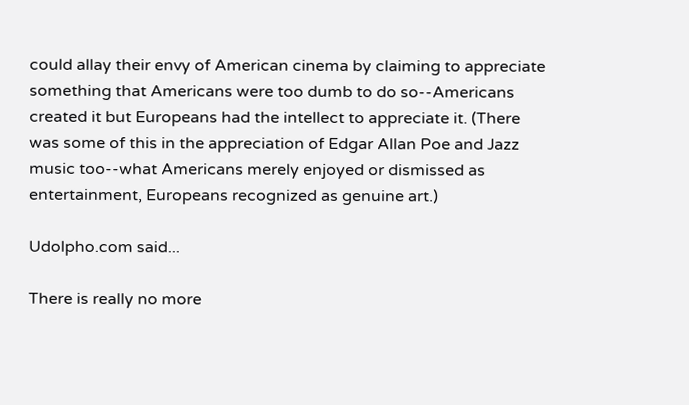could allay their envy of American cinema by claiming to appreciate something that Americans were too dumb to do so--Americans created it but Europeans had the intellect to appreciate it. (There was some of this in the appreciation of Edgar Allan Poe and Jazz music too--what Americans merely enjoyed or dismissed as entertainment, Europeans recognized as genuine art.)

Udolpho.com said...

There is really no more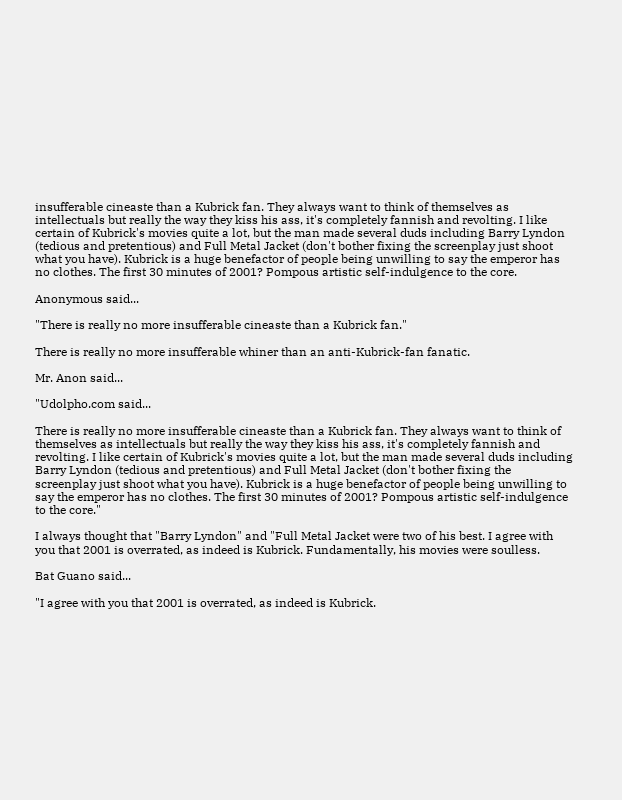insufferable cineaste than a Kubrick fan. They always want to think of themselves as intellectuals but really the way they kiss his ass, it's completely fannish and revolting. I like certain of Kubrick's movies quite a lot, but the man made several duds including Barry Lyndon (tedious and pretentious) and Full Metal Jacket (don't bother fixing the screenplay just shoot what you have). Kubrick is a huge benefactor of people being unwilling to say the emperor has no clothes. The first 30 minutes of 2001? Pompous artistic self-indulgence to the core.

Anonymous said...

"There is really no more insufferable cineaste than a Kubrick fan."

There is really no more insufferable whiner than an anti-Kubrick-fan fanatic.

Mr. Anon said...

"Udolpho.com said...

There is really no more insufferable cineaste than a Kubrick fan. They always want to think of themselves as intellectuals but really the way they kiss his ass, it's completely fannish and revolting. I like certain of Kubrick's movies quite a lot, but the man made several duds including Barry Lyndon (tedious and pretentious) and Full Metal Jacket (don't bother fixing the screenplay just shoot what you have). Kubrick is a huge benefactor of people being unwilling to say the emperor has no clothes. The first 30 minutes of 2001? Pompous artistic self-indulgence to the core."

I always thought that "Barry Lyndon" and "Full Metal Jacket were two of his best. I agree with you that 2001 is overrated, as indeed is Kubrick. Fundamentally, his movies were soulless.

Bat Guano said...

"I agree with you that 2001 is overrated, as indeed is Kubrick.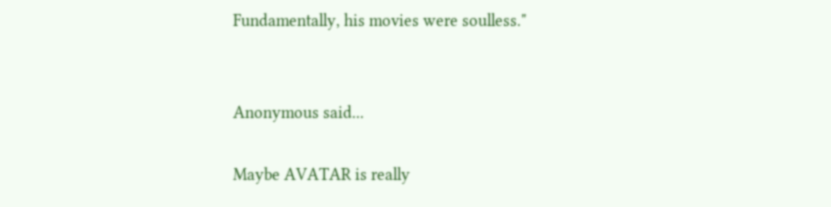Fundamentally, his movies were soulless."


Anonymous said...

Maybe AVATAR is really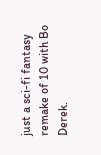just a sci-fi fantasy remake of 10 with Bo Derek.